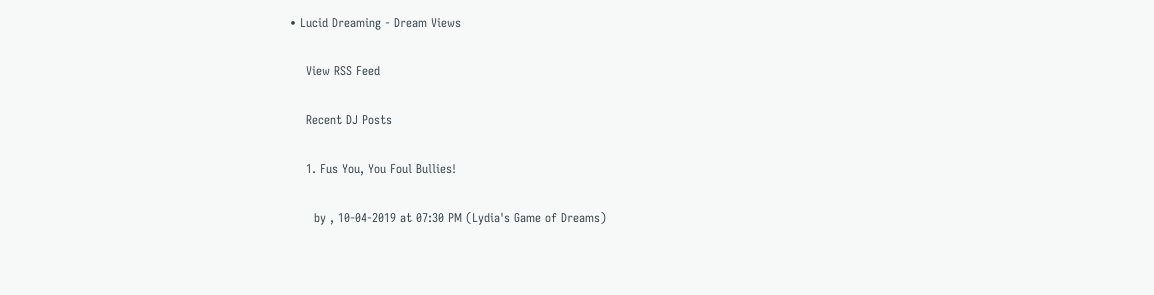• Lucid Dreaming - Dream Views

    View RSS Feed

    Recent DJ Posts

    1. Fus You, You Foul Bullies!

      by , 10-04-2019 at 07:30 PM (Lydia's Game of Dreams)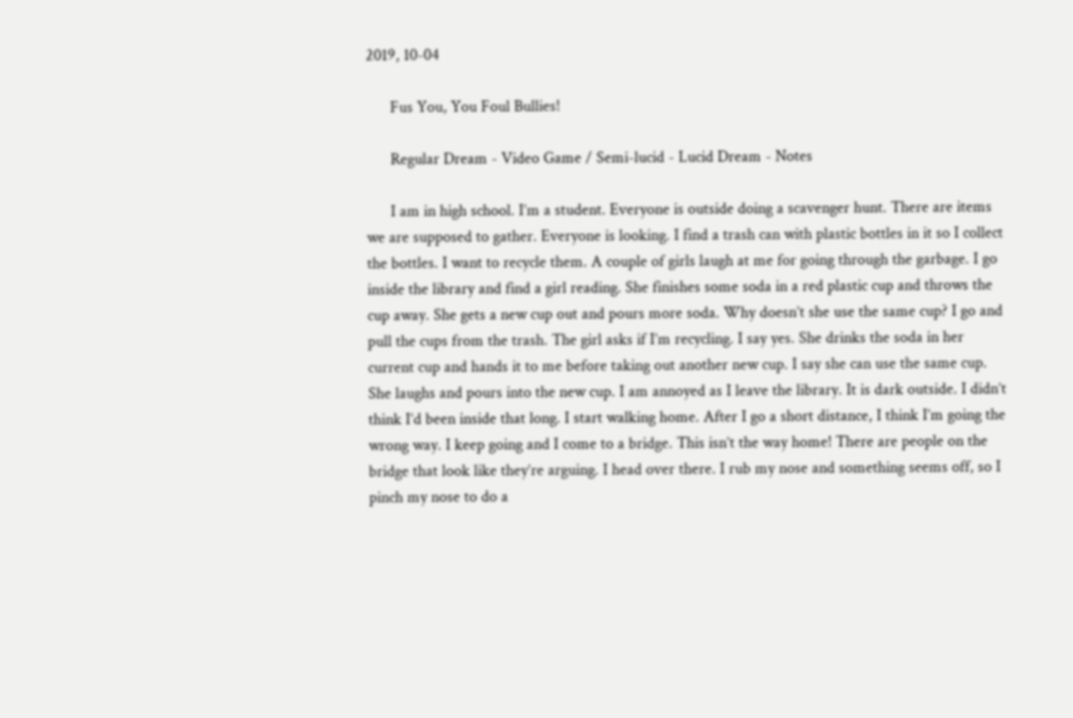2019, 10-04

      Fus You, You Foul Bullies!

      Regular Dream - Video Game / Semi-lucid - Lucid Dream - Notes

      I am in high school. I’m a student. Everyone is outside doing a scavenger hunt. There are items we are supposed to gather. Everyone is looking. I find a trash can with plastic bottles in it so I collect the bottles. I want to recycle them. A couple of girls laugh at me for going through the garbage. I go inside the library and find a girl reading. She finishes some soda in a red plastic cup and throws the cup away. She gets a new cup out and pours more soda. Why doesn’t she use the same cup? I go and pull the cups from the trash. The girl asks if I’m recycling. I say yes. She drinks the soda in her current cup and hands it to me before taking out another new cup. I say she can use the same cup. She laughs and pours into the new cup. I am annoyed as I leave the library. It is dark outside. I didn’t think I’d been inside that long. I start walking home. After I go a short distance, I think I’m going the wrong way. I keep going and I come to a bridge. This isn’t the way home! There are people on the bridge that look like they’re arguing. I head over there. I rub my nose and something seems off, so I pinch my nose to do a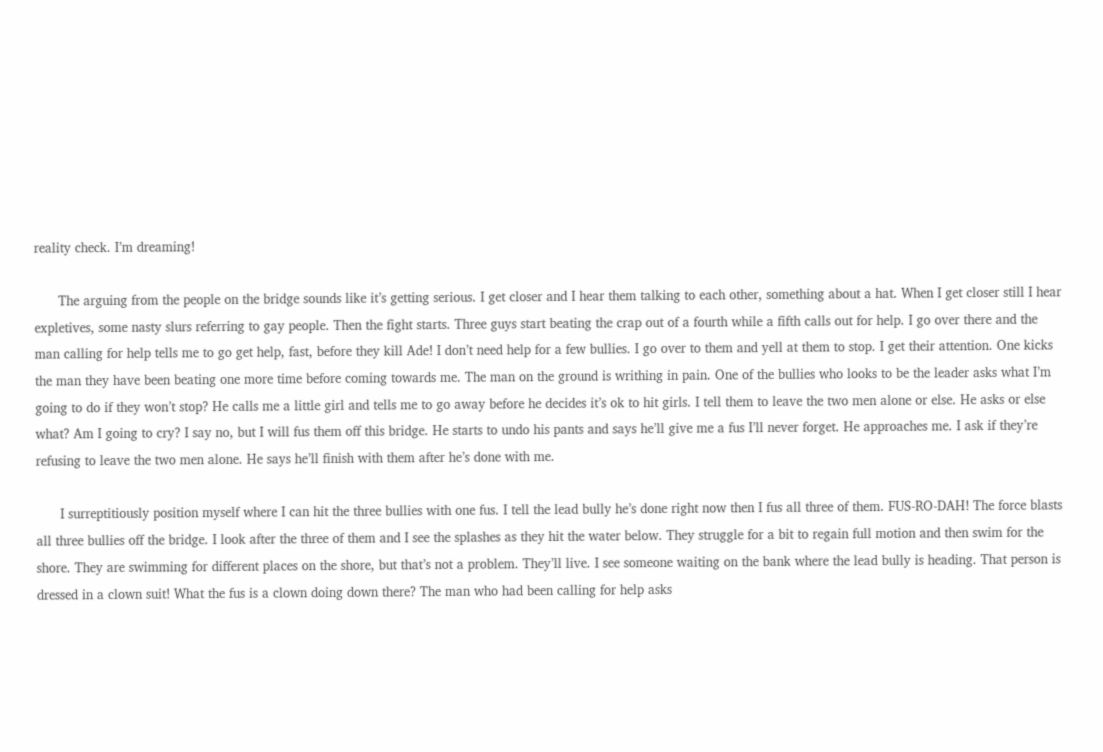reality check. I’m dreaming!

      The arguing from the people on the bridge sounds like it’s getting serious. I get closer and I hear them talking to each other, something about a hat. When I get closer still I hear expletives, some nasty slurs referring to gay people. Then the fight starts. Three guys start beating the crap out of a fourth while a fifth calls out for help. I go over there and the man calling for help tells me to go get help, fast, before they kill Ade! I don’t need help for a few bullies. I go over to them and yell at them to stop. I get their attention. One kicks the man they have been beating one more time before coming towards me. The man on the ground is writhing in pain. One of the bullies who looks to be the leader asks what I’m going to do if they won’t stop? He calls me a little girl and tells me to go away before he decides it’s ok to hit girls. I tell them to leave the two men alone or else. He asks or else what? Am I going to cry? I say no, but I will fus them off this bridge. He starts to undo his pants and says he’ll give me a fus I’ll never forget. He approaches me. I ask if they’re refusing to leave the two men alone. He says he’ll finish with them after he’s done with me.

      I surreptitiously position myself where I can hit the three bullies with one fus. I tell the lead bully he’s done right now then I fus all three of them. FUS-RO-DAH! The force blasts all three bullies off the bridge. I look after the three of them and I see the splashes as they hit the water below. They struggle for a bit to regain full motion and then swim for the shore. They are swimming for different places on the shore, but that’s not a problem. They’ll live. I see someone waiting on the bank where the lead bully is heading. That person is dressed in a clown suit! What the fus is a clown doing down there? The man who had been calling for help asks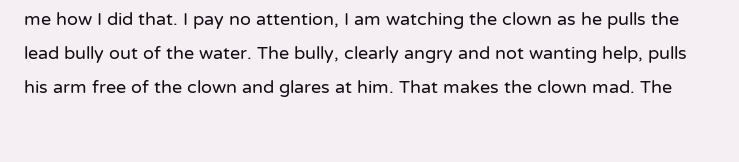me how I did that. I pay no attention, I am watching the clown as he pulls the lead bully out of the water. The bully, clearly angry and not wanting help, pulls his arm free of the clown and glares at him. That makes the clown mad. The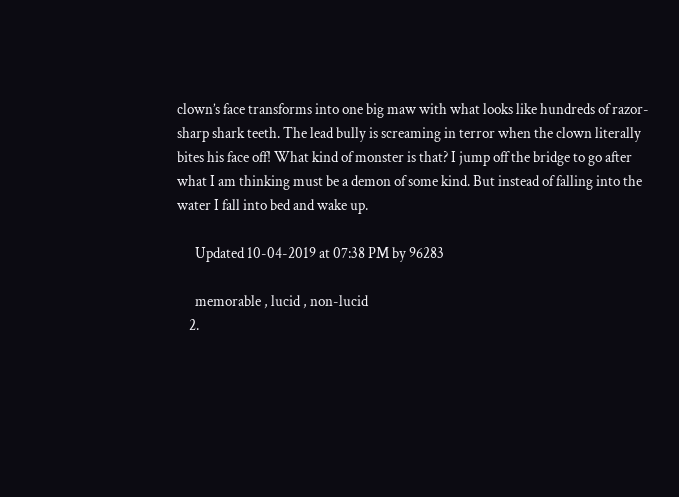clown’s face transforms into one big maw with what looks like hundreds of razor-sharp shark teeth. The lead bully is screaming in terror when the clown literally bites his face off! What kind of monster is that? I jump off the bridge to go after what I am thinking must be a demon of some kind. But instead of falling into the water I fall into bed and wake up.

      Updated 10-04-2019 at 07:38 PM by 96283

      memorable , lucid , non-lucid
    2.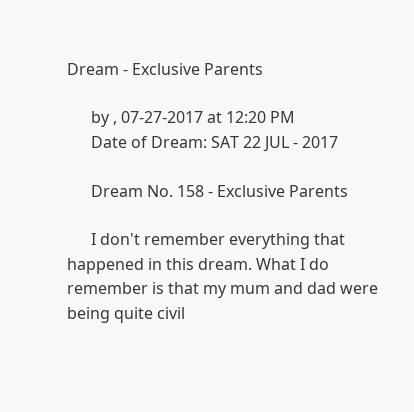Dream - Exclusive Parents

      by , 07-27-2017 at 12:20 PM
      Date of Dream: SAT 22 JUL - 2017

      Dream No. 158 - Exclusive Parents

      I don't remember everything that happened in this dream. What I do remember is that my mum and dad were being quite civil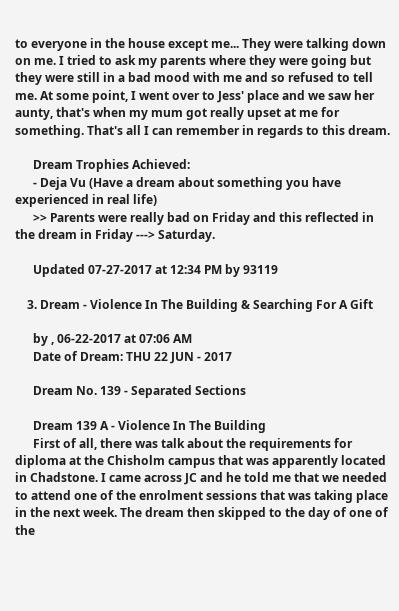to everyone in the house except me... They were talking down on me. I tried to ask my parents where they were going but they were still in a bad mood with me and so refused to tell me. At some point, I went over to Jess' place and we saw her aunty, that's when my mum got really upset at me for something. That's all I can remember in regards to this dream.

      Dream Trophies Achieved:
      - Deja Vu (Have a dream about something you have experienced in real life)
      >> Parents were really bad on Friday and this reflected in the dream in Friday ---> Saturday.

      Updated 07-27-2017 at 12:34 PM by 93119

    3. Dream - Violence In The Building & Searching For A Gift

      by , 06-22-2017 at 07:06 AM
      Date of Dream: THU 22 JUN - 2017

      Dream No. 139 - Separated Sections

      Dream 139 A - Violence In The Building
      First of all, there was talk about the requirements for diploma at the Chisholm campus that was apparently located in Chadstone. I came across JC and he told me that we needed to attend one of the enrolment sessions that was taking place in the next week. The dream then skipped to the day of one of the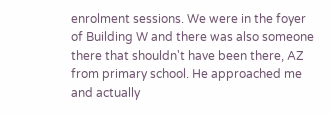enrolment sessions. We were in the foyer of Building W and there was also someone there that shouldn't have been there, AZ from primary school. He approached me and actually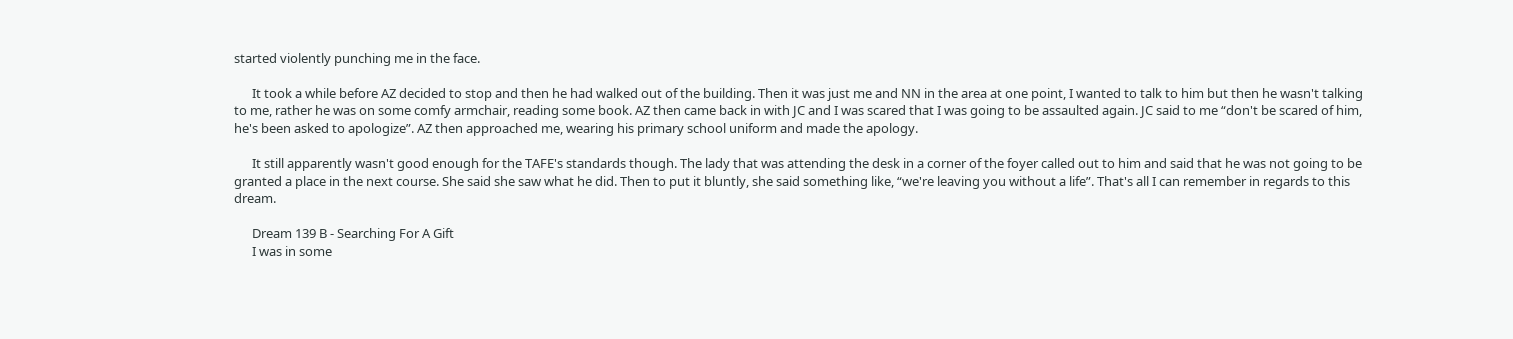started violently punching me in the face.

      It took a while before AZ decided to stop and then he had walked out of the building. Then it was just me and NN in the area at one point, I wanted to talk to him but then he wasn't talking to me, rather he was on some comfy armchair, reading some book. AZ then came back in with JC and I was scared that I was going to be assaulted again. JC said to me “don't be scared of him, he's been asked to apologize”. AZ then approached me, wearing his primary school uniform and made the apology.

      It still apparently wasn't good enough for the TAFE's standards though. The lady that was attending the desk in a corner of the foyer called out to him and said that he was not going to be granted a place in the next course. She said she saw what he did. Then to put it bluntly, she said something like, “we're leaving you without a life”. That's all I can remember in regards to this dream.

      Dream 139 B - Searching For A Gift
      I was in some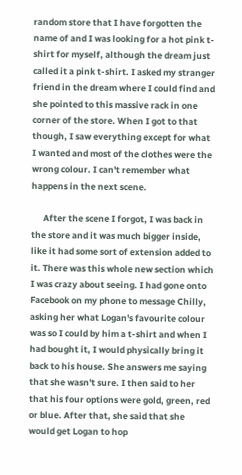random store that I have forgotten the name of and I was looking for a hot pink t-shirt for myself, although the dream just called it a pink t-shirt. I asked my stranger friend in the dream where I could find and she pointed to this massive rack in one corner of the store. When I got to that though, I saw everything except for what I wanted and most of the clothes were the wrong colour. I can't remember what happens in the next scene.

      After the scene I forgot, I was back in the store and it was much bigger inside, like it had some sort of extension added to it. There was this whole new section which I was crazy about seeing. I had gone onto Facebook on my phone to message Chilly, asking her what Logan's favourite colour was so I could by him a t-shirt and when I had bought it, I would physically bring it back to his house. She answers me saying that she wasn't sure. I then said to her that his four options were gold, green, red or blue. After that, she said that she would get Logan to hop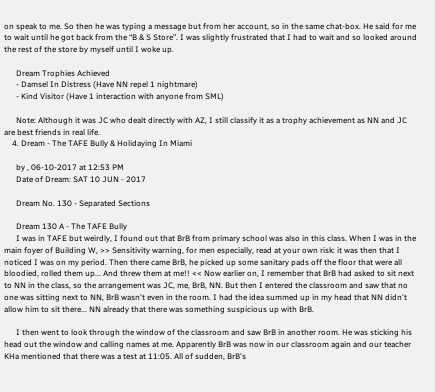on speak to me. So then he was typing a message but from her account, so in the same chat-box. He said for me to wait until he got back from the “B & S Store”. I was slightly frustrated that I had to wait and so looked around the rest of the store by myself until I woke up.

      Dream Trophies Achieved
      - Damsel In Distress (Have NN repel 1 nightmare)
      - Kind Visitor (Have 1 interaction with anyone from SML)

      Note: Although it was JC who dealt directly with AZ, I still classify it as a trophy achievement as NN and JC are best friends in real life.
    4. Dream - The TAFE Bully & Holidaying In Miami

      by , 06-10-2017 at 12:53 PM
      Date of Dream: SAT 10 JUN - 2017

      Dream No. 130 - Separated Sections

      Dream 130 A - The TAFE Bully
      I was in TAFE but weirdly, I found out that BrB from primary school was also in this class. When I was in the main foyer of Building W, >> Sensitivity warning, for men especially, read at your own risk: it was then that I noticed I was on my period. Then there came BrB, he picked up some sanitary pads off the floor that were all bloodied, rolled them up... And threw them at me!! << Now earlier on, I remember that BrB had asked to sit next to NN in the class, so the arrangement was JC, me, BrB, NN. But then I entered the classroom and saw that no one was sitting next to NN, BrB wasn't even in the room. I had the idea summed up in my head that NN didn't allow him to sit there... NN already that there was something suspicious up with BrB.

      I then went to look through the window of the classroom and saw BrB in another room. He was sticking his head out the window and calling names at me. Apparently BrB was now in our classroom again and our teacher KHa mentioned that there was a test at 11:05. All of sudden, BrB's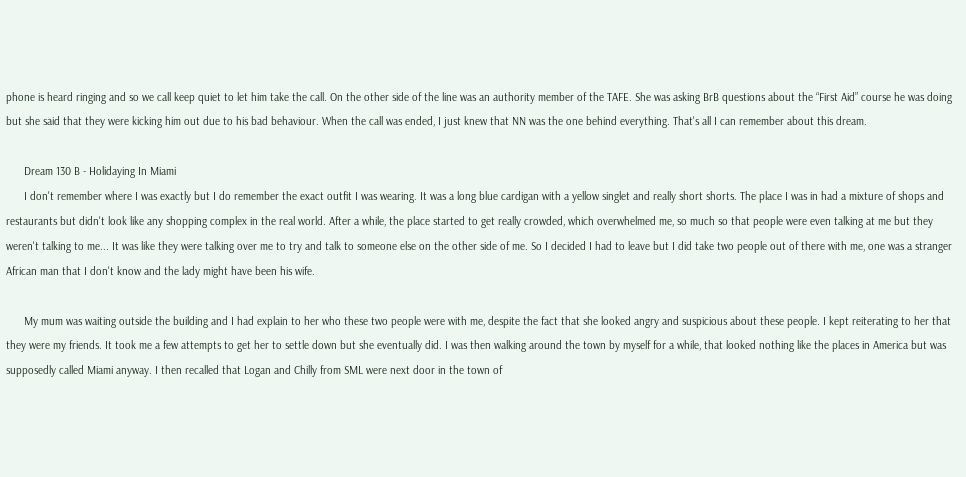phone is heard ringing and so we call keep quiet to let him take the call. On the other side of the line was an authority member of the TAFE. She was asking BrB questions about the “First Aid” course he was doing but she said that they were kicking him out due to his bad behaviour. When the call was ended, I just knew that NN was the one behind everything. That's all I can remember about this dream.

      Dream 130 B - Holidaying In Miami
      I don't remember where I was exactly but I do remember the exact outfit I was wearing. It was a long blue cardigan with a yellow singlet and really short shorts. The place I was in had a mixture of shops and restaurants but didn't look like any shopping complex in the real world. After a while, the place started to get really crowded, which overwhelmed me, so much so that people were even talking at me but they weren't talking to me... It was like they were talking over me to try and talk to someone else on the other side of me. So I decided I had to leave but I did take two people out of there with me, one was a stranger African man that I don't know and the lady might have been his wife.

      My mum was waiting outside the building and I had explain to her who these two people were with me, despite the fact that she looked angry and suspicious about these people. I kept reiterating to her that they were my friends. It took me a few attempts to get her to settle down but she eventually did. I was then walking around the town by myself for a while, that looked nothing like the places in America but was supposedly called Miami anyway. I then recalled that Logan and Chilly from SML were next door in the town of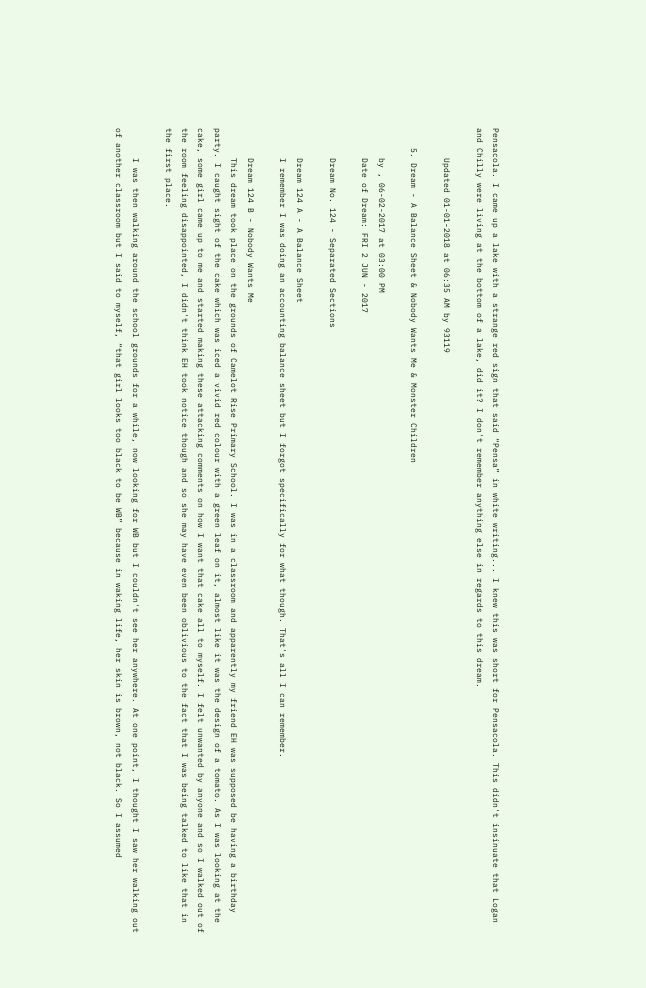Pensacola. I came up a lake with a strange red sign that said “Pensa” in white writing... I knew this was short for Pensacola. This didn't insinuate that Logan and Chilly were living at the bottom of a lake, did it? I don't remember anything else in regards to this dream.

      Updated 01-01-2018 at 06:35 AM by 93119

    5. Dream - A Balance Sheet & Nobody Wants Me & Monster Children

      by , 06-02-2017 at 03:00 PM
      Date of Dream: FRI 2 JUN - 2017

      Dream No. 124 - Separated Sections

      Dream 124 A - A Balance Sheet
      I remember I was doing an accounting balance sheet but I forgot specifically for what though. That's all I can remember.

      Dream 124 B - Nobody Wants Me
      This dream took place on the grounds of Camelot Rise Primary School. I was in a classroom and apparently my friend EH was supposed be having a birthday party. I caught sight of the cake which was iced a vivid red colour with a green leaf on it, almost like it was the design of a tomato. As I was looking at the cake, some girl came up to me and started making these attacking comments on how I want that cake all to myself. I felt unwanted by anyone and so I walked out of the room feeling disappointed, I didn't think EH took notice though and so she may have even been oblivious to the fact that I was being talked to like that in the first place.

      I was then walking around the school grounds for a while, now looking for WB but I couldn't see her anywhere. At one point, I thought I saw her walking out of another classroom but I said to myself, “that girl looks too black to be WB” because in waking life, her skin is brown, not black. So I assumed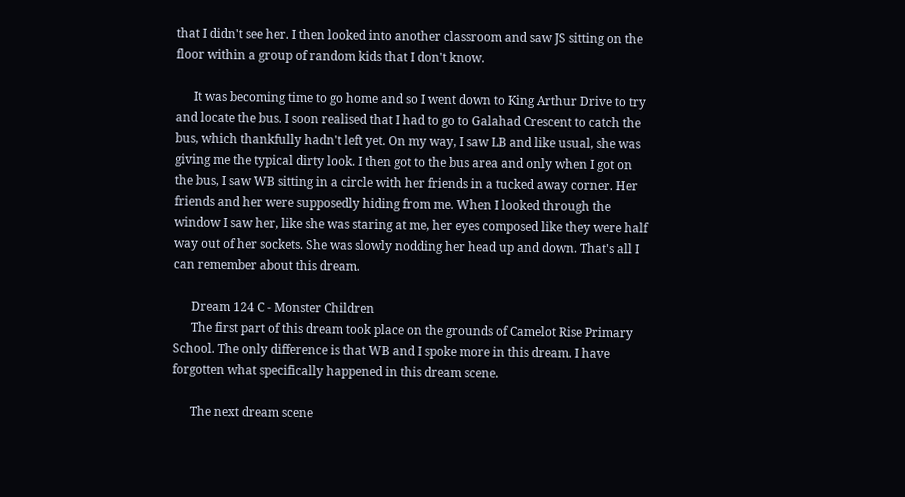that I didn't see her. I then looked into another classroom and saw JS sitting on the floor within a group of random kids that I don't know.

      It was becoming time to go home and so I went down to King Arthur Drive to try and locate the bus. I soon realised that I had to go to Galahad Crescent to catch the bus, which thankfully hadn't left yet. On my way, I saw LB and like usual, she was giving me the typical dirty look. I then got to the bus area and only when I got on the bus, I saw WB sitting in a circle with her friends in a tucked away corner. Her friends and her were supposedly hiding from me. When I looked through the window I saw her, like she was staring at me, her eyes composed like they were half way out of her sockets. She was slowly nodding her head up and down. That's all I can remember about this dream.

      Dream 124 C - Monster Children
      The first part of this dream took place on the grounds of Camelot Rise Primary School. The only difference is that WB and I spoke more in this dream. I have forgotten what specifically happened in this dream scene.

      The next dream scene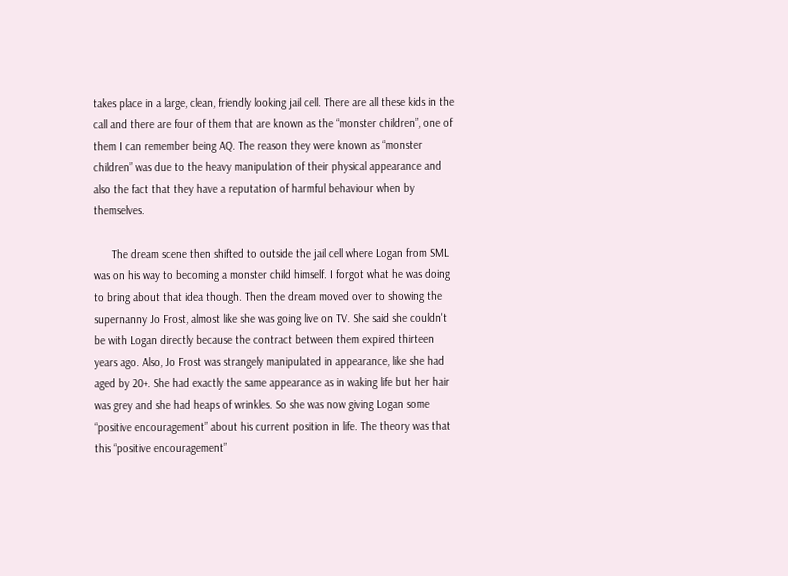takes place in a large, clean, friendly looking jail cell. There are all these kids in the call and there are four of them that are known as the “monster children”, one of them I can remember being AQ. The reason they were known as “monster children” was due to the heavy manipulation of their physical appearance and also the fact that they have a reputation of harmful behaviour when by themselves.

      The dream scene then shifted to outside the jail cell where Logan from SML was on his way to becoming a monster child himself. I forgot what he was doing to bring about that idea though. Then the dream moved over to showing the supernanny Jo Frost, almost like she was going live on TV. She said she couldn't be with Logan directly because the contract between them expired thirteen years ago. Also, Jo Frost was strangely manipulated in appearance, like she had aged by 20+. She had exactly the same appearance as in waking life but her hair was grey and she had heaps of wrinkles. So she was now giving Logan some “positive encouragement” about his current position in life. The theory was that this “positive encouragement”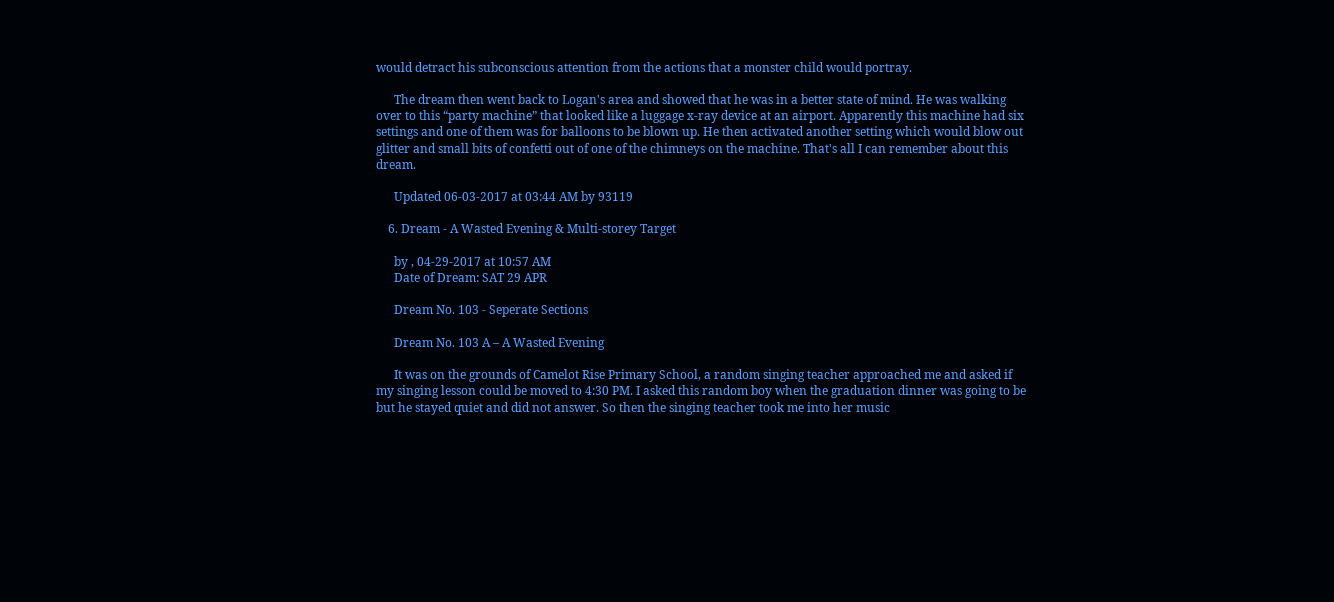would detract his subconscious attention from the actions that a monster child would portray.

      The dream then went back to Logan's area and showed that he was in a better state of mind. He was walking over to this “party machine” that looked like a luggage x-ray device at an airport. Apparently this machine had six settings and one of them was for balloons to be blown up. He then activated another setting which would blow out glitter and small bits of confetti out of one of the chimneys on the machine. That's all I can remember about this dream.

      Updated 06-03-2017 at 03:44 AM by 93119

    6. Dream - A Wasted Evening & Multi-storey Target

      by , 04-29-2017 at 10:57 AM
      Date of Dream: SAT 29 APR

      Dream No. 103 - Seperate Sections

      Dream No. 103 A – A Wasted Evening

      It was on the grounds of Camelot Rise Primary School, a random singing teacher approached me and asked if my singing lesson could be moved to 4:30 PM. I asked this random boy when the graduation dinner was going to be but he stayed quiet and did not answer. So then the singing teacher took me into her music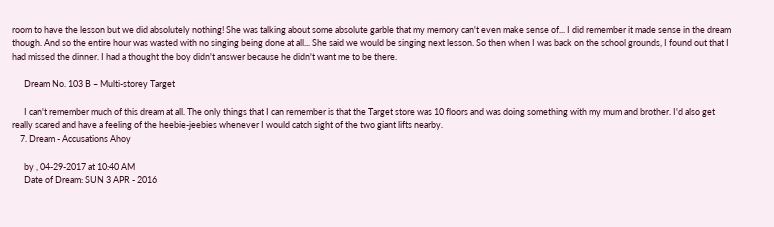room to have the lesson but we did absolutely nothing! She was talking about some absolute garble that my memory can't even make sense of... I did remember it made sense in the dream though. And so the entire hour was wasted with no singing being done at all... She said we would be singing next lesson. So then when I was back on the school grounds, I found out that I had missed the dinner. I had a thought the boy didn't answer because he didn't want me to be there.

      Dream No. 103 B – Multi-storey Target

      I can't remember much of this dream at all. The only things that I can remember is that the Target store was 10 floors and was doing something with my mum and brother. I'd also get really scared and have a feeling of the heebie-jeebies whenever I would catch sight of the two giant lifts nearby.
    7. Dream - Accusations Ahoy

      by , 04-29-2017 at 10:40 AM
      Date of Dream: SUN 3 APR - 2016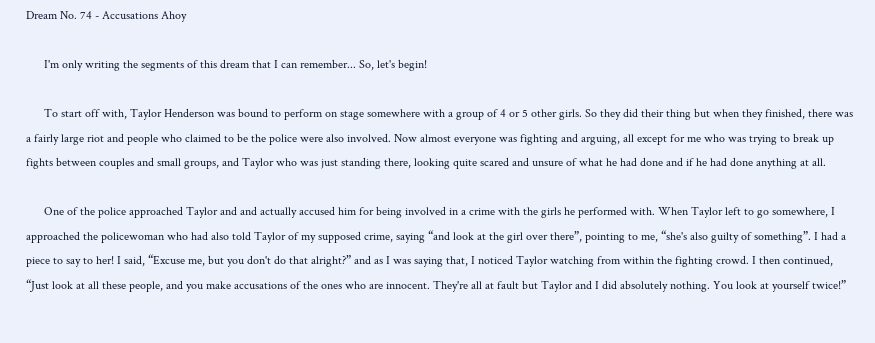Dream No. 74 - Accusations Ahoy

      I'm only writing the segments of this dream that I can remember... So, let's begin!

      To start off with, Taylor Henderson was bound to perform on stage somewhere with a group of 4 or 5 other girls. So they did their thing but when they finished, there was a fairly large riot and people who claimed to be the police were also involved. Now almost everyone was fighting and arguing, all except for me who was trying to break up fights between couples and small groups, and Taylor who was just standing there, looking quite scared and unsure of what he had done and if he had done anything at all.

      One of the police approached Taylor and and actually accused him for being involved in a crime with the girls he performed with. When Taylor left to go somewhere, I approached the policewoman who had also told Taylor of my supposed crime, saying “and look at the girl over there”, pointing to me, “she's also guilty of something”. I had a piece to say to her! I said, “Excuse me, but you don't do that alright?” and as I was saying that, I noticed Taylor watching from within the fighting crowd. I then continued, “Just look at all these people, and you make accusations of the ones who are innocent. They're all at fault but Taylor and I did absolutely nothing. You look at yourself twice!”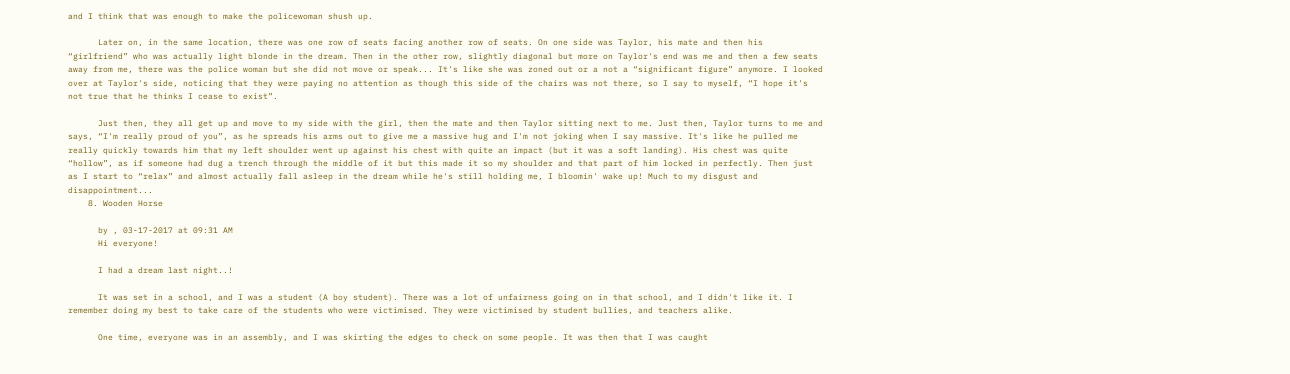and I think that was enough to make the policewoman shush up.

      Later on, in the same location, there was one row of seats facing another row of seats. On one side was Taylor, his mate and then his “girlfriend” who was actually light blonde in the dream. Then in the other row, slightly diagonal but more on Taylor's end was me and then a few seats away from me, there was the police woman but she did not move or speak... It's like she was zoned out or a not a “significant figure” anymore. I looked over at Taylor's side, noticing that they were paying no attention as though this side of the chairs was not there, so I say to myself, “I hope it's not true that he thinks I cease to exist”.

      Just then, they all get up and move to my side with the girl, then the mate and then Taylor sitting next to me. Just then, Taylor turns to me and says, “I'm really proud of you”, as he spreads his arms out to give me a massive hug and I'm not joking when I say massive. It's like he pulled me really quickly towards him that my left shoulder went up against his chest with quite an impact (but it was a soft landing). His chest was quite “hollow”, as if someone had dug a trench through the middle of it but this made it so my shoulder and that part of him locked in perfectly. Then just as I start to “relax” and almost actually fall asleep in the dream while he's still holding me, I bloomin' wake up! Much to my disgust and disappointment...
    8. Wooden Horse

      by , 03-17-2017 at 09:31 AM
      Hi everyone!

      I had a dream last night..!

      It was set in a school, and I was a student (A boy student). There was a lot of unfairness going on in that school, and I didn't like it. I remember doing my best to take care of the students who were victimised. They were victimised by student bullies, and teachers alike.

      One time, everyone was in an assembly, and I was skirting the edges to check on some people. It was then that I was caught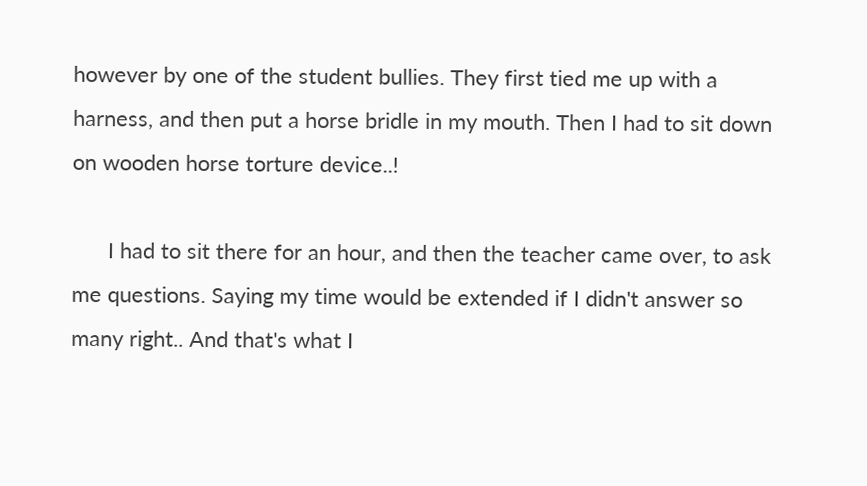however by one of the student bullies. They first tied me up with a harness, and then put a horse bridle in my mouth. Then I had to sit down on wooden horse torture device..!

      I had to sit there for an hour, and then the teacher came over, to ask me questions. Saying my time would be extended if I didn't answer so many right.. And that's what I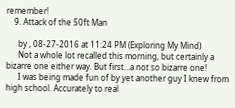remember!
    9. Attack of the 50ft Man

      by , 08-27-2016 at 11:24 PM (Exploring My Mind)
      Not a whole lot recalled this morning, but certainly a bizarre one either way. But first...a not so bizarre one!
      I was being made fun of by yet another guy I knew from high school. Accurately to real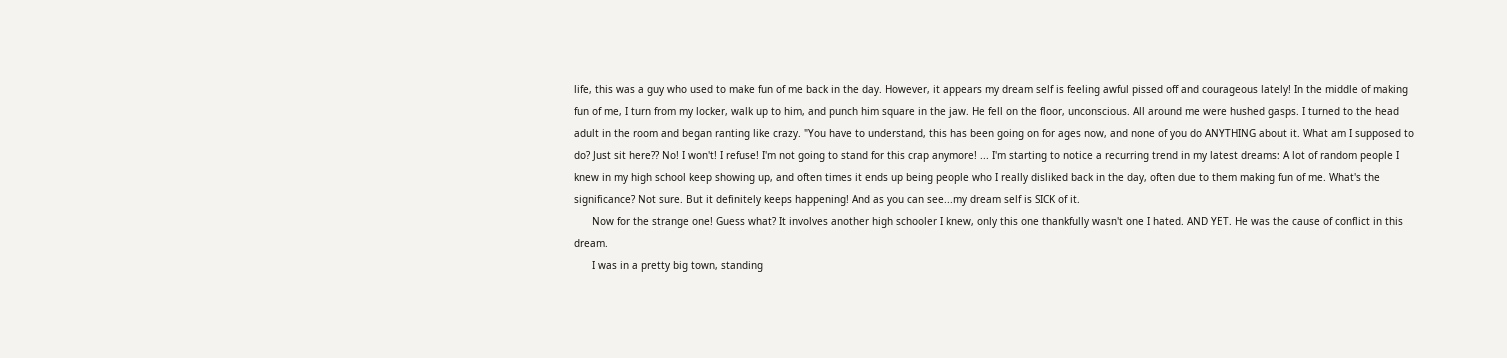life, this was a guy who used to make fun of me back in the day. However, it appears my dream self is feeling awful pissed off and courageous lately! In the middle of making fun of me, I turn from my locker, walk up to him, and punch him square in the jaw. He fell on the floor, unconscious. All around me were hushed gasps. I turned to the head adult in the room and began ranting like crazy. "You have to understand, this has been going on for ages now, and none of you do ANYTHING about it. What am I supposed to do? Just sit here?? No! I won't! I refuse! I'm not going to stand for this crap anymore! ... I'm starting to notice a recurring trend in my latest dreams: A lot of random people I knew in my high school keep showing up, and often times it ends up being people who I really disliked back in the day, often due to them making fun of me. What's the significance? Not sure. But it definitely keeps happening! And as you can see...my dream self is SICK of it.
      Now for the strange one! Guess what? It involves another high schooler I knew, only this one thankfully wasn't one I hated. AND YET. He was the cause of conflict in this dream.
      I was in a pretty big town, standing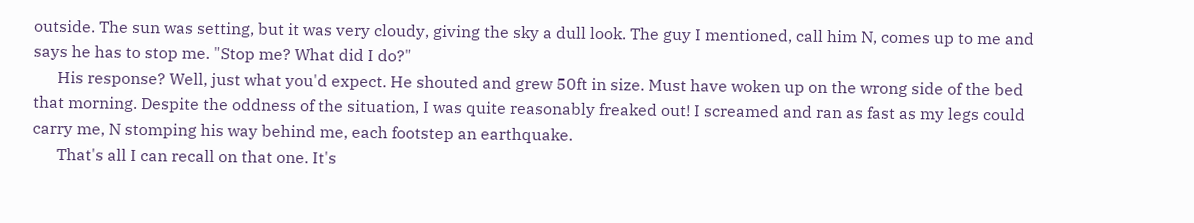outside. The sun was setting, but it was very cloudy, giving the sky a dull look. The guy I mentioned, call him N, comes up to me and says he has to stop me. "Stop me? What did I do?"
      His response? Well, just what you'd expect. He shouted and grew 50ft in size. Must have woken up on the wrong side of the bed that morning. Despite the oddness of the situation, I was quite reasonably freaked out! I screamed and ran as fast as my legs could carry me, N stomping his way behind me, each footstep an earthquake.
      That's all I can recall on that one. It's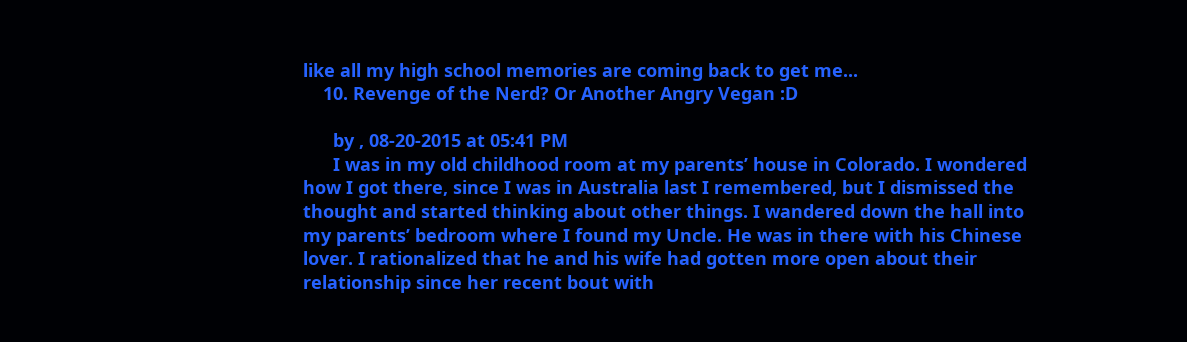like all my high school memories are coming back to get me...
    10. Revenge of the Nerd? Or Another Angry Vegan :D

      by , 08-20-2015 at 05:41 PM
      I was in my old childhood room at my parents’ house in Colorado. I wondered how I got there, since I was in Australia last I remembered, but I dismissed the thought and started thinking about other things. I wandered down the hall into my parents’ bedroom where I found my Uncle. He was in there with his Chinese lover. I rationalized that he and his wife had gotten more open about their relationship since her recent bout with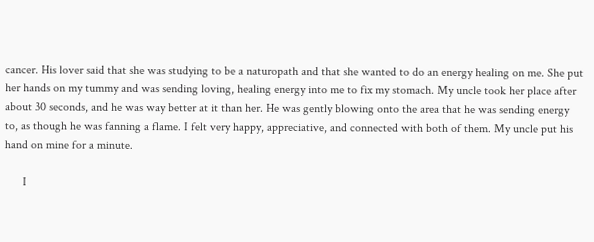cancer. His lover said that she was studying to be a naturopath and that she wanted to do an energy healing on me. She put her hands on my tummy and was sending loving, healing energy into me to fix my stomach. My uncle took her place after about 30 seconds, and he was way better at it than her. He was gently blowing onto the area that he was sending energy to, as though he was fanning a flame. I felt very happy, appreciative, and connected with both of them. My uncle put his hand on mine for a minute.

      I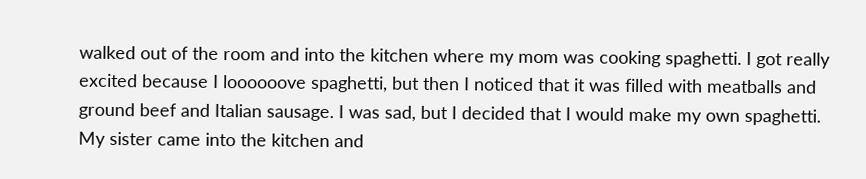walked out of the room and into the kitchen where my mom was cooking spaghetti. I got really excited because I loooooove spaghetti, but then I noticed that it was filled with meatballs and ground beef and Italian sausage. I was sad, but I decided that I would make my own spaghetti. My sister came into the kitchen and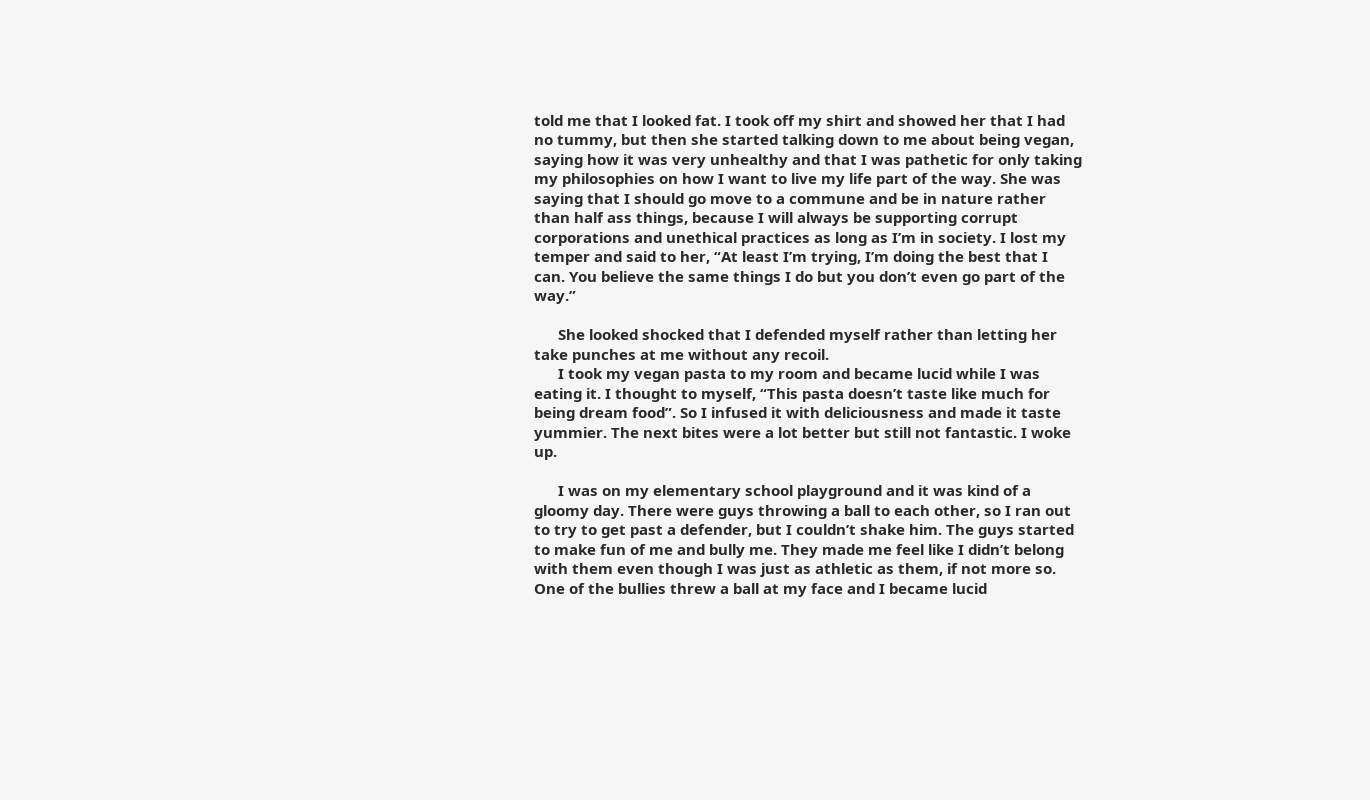told me that I looked fat. I took off my shirt and showed her that I had no tummy, but then she started talking down to me about being vegan, saying how it was very unhealthy and that I was pathetic for only taking my philosophies on how I want to live my life part of the way. She was saying that I should go move to a commune and be in nature rather than half ass things, because I will always be supporting corrupt corporations and unethical practices as long as I’m in society. I lost my temper and said to her, “At least I’m trying, I’m doing the best that I can. You believe the same things I do but you don’t even go part of the way.”

      She looked shocked that I defended myself rather than letting her take punches at me without any recoil.
      I took my vegan pasta to my room and became lucid while I was eating it. I thought to myself, “This pasta doesn’t taste like much for being dream food”. So I infused it with deliciousness and made it taste yummier. The next bites were a lot better but still not fantastic. I woke up.

      I was on my elementary school playground and it was kind of a gloomy day. There were guys throwing a ball to each other, so I ran out to try to get past a defender, but I couldn’t shake him. The guys started to make fun of me and bully me. They made me feel like I didn’t belong with them even though I was just as athletic as them, if not more so. One of the bullies threw a ball at my face and I became lucid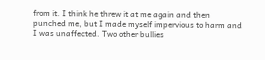from it. I think he threw it at me again and then punched me, but I made myself impervious to harm and I was unaffected. Two other bullies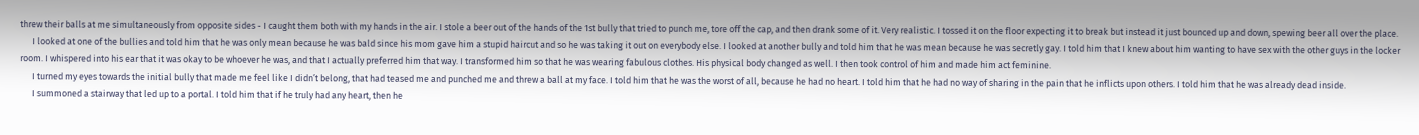threw their balls at me simultaneously from opposite sides - I caught them both with my hands in the air. I stole a beer out of the hands of the 1st bully that tried to punch me, tore off the cap, and then drank some of it. Very realistic. I tossed it on the floor expecting it to break but instead it just bounced up and down, spewing beer all over the place.
      I looked at one of the bullies and told him that he was only mean because he was bald since his mom gave him a stupid haircut and so he was taking it out on everybody else. I looked at another bully and told him that he was mean because he was secretly gay. I told him that I knew about him wanting to have sex with the other guys in the locker room. I whispered into his ear that it was okay to be whoever he was, and that I actually preferred him that way. I transformed him so that he was wearing fabulous clothes. His physical body changed as well. I then took control of him and made him act feminine.
      I turned my eyes towards the initial bully that made me feel like I didn’t belong, that had teased me and punched me and threw a ball at my face. I told him that he was the worst of all, because he had no heart. I told him that he had no way of sharing in the pain that he inflicts upon others. I told him that he was already dead inside.
      I summoned a stairway that led up to a portal. I told him that if he truly had any heart, then he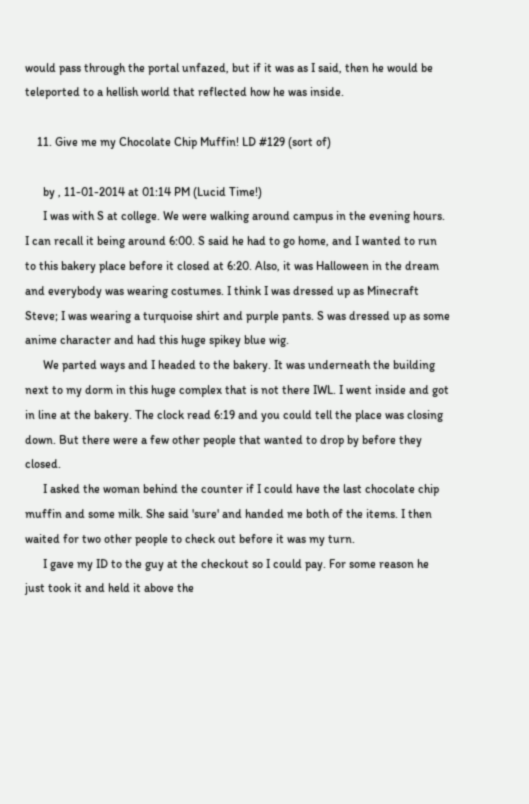would pass through the portal unfazed, but if it was as I said, then he would be teleported to a hellish world that reflected how he was inside.

    11. Give me my Chocolate Chip Muffin! LD #129 (sort of)

      by , 11-01-2014 at 01:14 PM (Lucid Time!)
      I was with S at college. We were walking around campus in the evening hours. I can recall it being around 6:00. S said he had to go home, and I wanted to run to this bakery place before it closed at 6:20. Also, it was Halloween in the dream and everybody was wearing costumes. I think I was dressed up as Minecraft Steve; I was wearing a turquoise shirt and purple pants. S was dressed up as some anime character and had this huge spikey blue wig.
      We parted ways and I headed to the bakery. It was underneath the building next to my dorm in this huge complex that is not there IWL. I went inside and got in line at the bakery. The clock read 6:19 and you could tell the place was closing down. But there were a few other people that wanted to drop by before they closed.
      I asked the woman behind the counter if I could have the last chocolate chip muffin and some milk. She said 'sure' and handed me both of the items. I then waited for two other people to check out before it was my turn.
      I gave my ID to the guy at the checkout so I could pay. For some reason he just took it and held it above the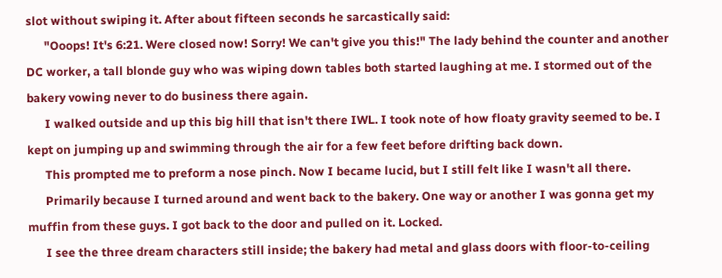slot without swiping it. After about fifteen seconds he sarcastically said:
      "Ooops! It's 6:21. Were closed now! Sorry! We can't give you this!" The lady behind the counter and another DC worker, a tall blonde guy who was wiping down tables both started laughing at me. I stormed out of the bakery vowing never to do business there again.
      I walked outside and up this big hill that isn't there IWL. I took note of how floaty gravity seemed to be. I kept on jumping up and swimming through the air for a few feet before drifting back down.
      This prompted me to preform a nose pinch. Now I became lucid, but I still felt like I wasn't all there.
      Primarily because I turned around and went back to the bakery. One way or another I was gonna get my muffin from these guys. I got back to the door and pulled on it. Locked.
      I see the three dream characters still inside; the bakery had metal and glass doors with floor-to-ceiling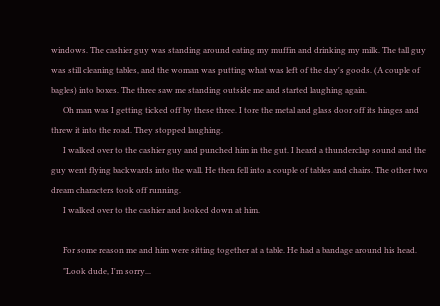windows. The cashier guy was standing around eating my muffin and drinking my milk. The tall guy was still cleaning tables, and the woman was putting what was left of the day's goods. (A couple of bagles) into boxes. The three saw me standing outside me and started laughing again.
      Oh man was I getting ticked off by these three. I tore the metal and glass door off its hinges and threw it into the road. They stopped laughing.
      I walked over to the cashier guy and punched him in the gut. I heard a thunderclap sound and the guy went flying backwards into the wall. He then fell into a couple of tables and chairs. The other two dream characters took off running.
      I walked over to the cashier and looked down at him.

      For some reason me and him were sitting together at a table. He had a bandage around his head.
      "Look dude, I'm sorry...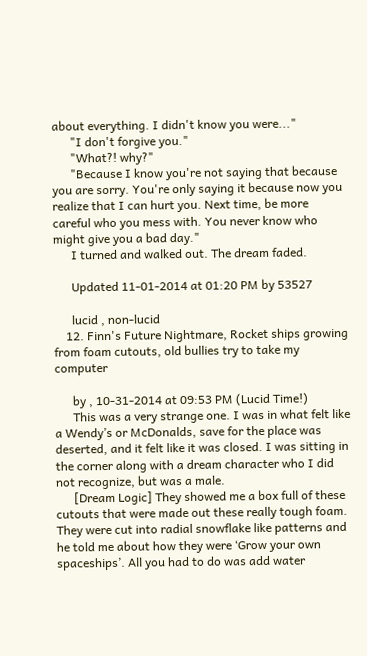about everything. I didn't know you were..."
      "I don't forgive you."
      "What?! why?"
      "Because I know you're not saying that because you are sorry. You're only saying it because now you realize that I can hurt you. Next time, be more careful who you mess with. You never know who might give you a bad day."
      I turned and walked out. The dream faded.

      Updated 11-01-2014 at 01:20 PM by 53527

      lucid , non-lucid
    12. Finn's Future Nightmare, Rocket ships growing from foam cutouts, old bullies try to take my computer

      by , 10-31-2014 at 09:53 PM (Lucid Time!)
      This was a very strange one. I was in what felt like a Wendy’s or McDonalds, save for the place was deserted, and it felt like it was closed. I was sitting in the corner along with a dream character who I did not recognize, but was a male.
      [Dream Logic] They showed me a box full of these cutouts that were made out these really tough foam. They were cut into radial snowflake like patterns and he told me about how they were ‘Grow your own spaceships’. All you had to do was add water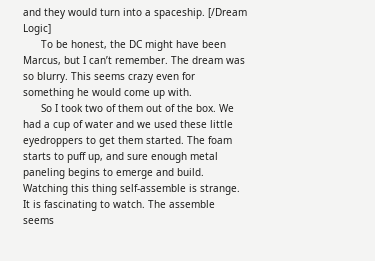and they would turn into a spaceship. [/Dream Logic]
      To be honest, the DC might have been Marcus, but I can’t remember. The dream was so blurry. This seems crazy even for something he would come up with.
      So I took two of them out of the box. We had a cup of water and we used these little eyedroppers to get them started. The foam starts to puff up, and sure enough metal paneling begins to emerge and build. Watching this thing self-assemble is strange. It is fascinating to watch. The assemble seems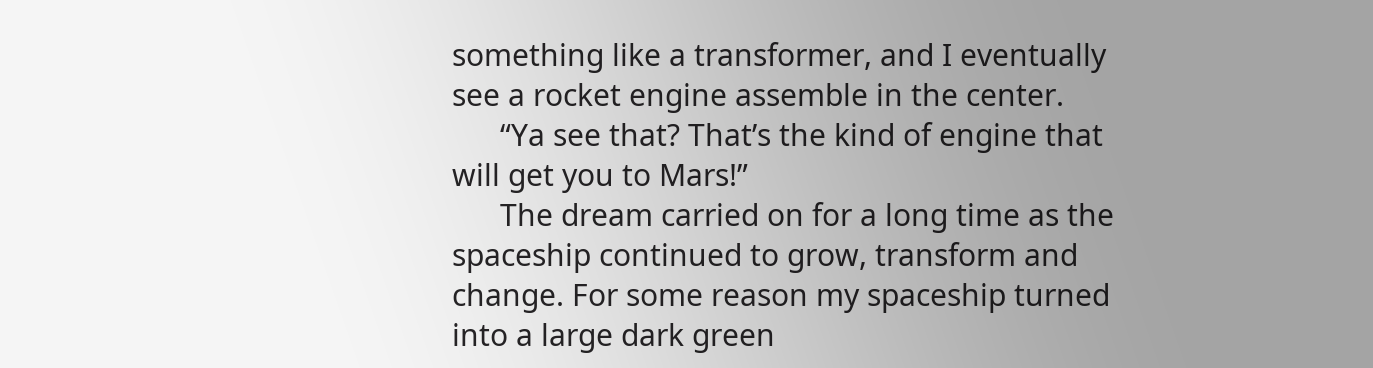something like a transformer, and I eventually see a rocket engine assemble in the center.
      “Ya see that? That’s the kind of engine that will get you to Mars!”
      The dream carried on for a long time as the spaceship continued to grow, transform and change. For some reason my spaceship turned into a large dark green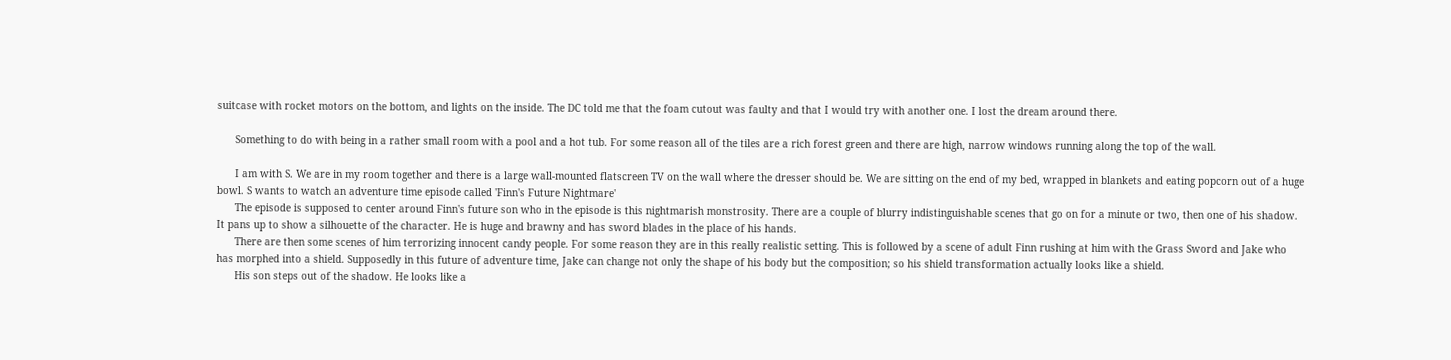suitcase with rocket motors on the bottom, and lights on the inside. The DC told me that the foam cutout was faulty and that I would try with another one. I lost the dream around there.

      Something to do with being in a rather small room with a pool and a hot tub. For some reason all of the tiles are a rich forest green and there are high, narrow windows running along the top of the wall.

      I am with S. We are in my room together and there is a large wall-mounted flatscreen TV on the wall where the dresser should be. We are sitting on the end of my bed, wrapped in blankets and eating popcorn out of a huge bowl. S wants to watch an adventure time episode called 'Finn's Future Nightmare'
      The episode is supposed to center around Finn's future son who in the episode is this nightmarish monstrosity. There are a couple of blurry indistinguishable scenes that go on for a minute or two, then one of his shadow. It pans up to show a silhouette of the character. He is huge and brawny and has sword blades in the place of his hands.
      There are then some scenes of him terrorizing innocent candy people. For some reason they are in this really realistic setting. This is followed by a scene of adult Finn rushing at him with the Grass Sword and Jake who has morphed into a shield. Supposedly in this future of adventure time, Jake can change not only the shape of his body but the composition; so his shield transformation actually looks like a shield.
      His son steps out of the shadow. He looks like a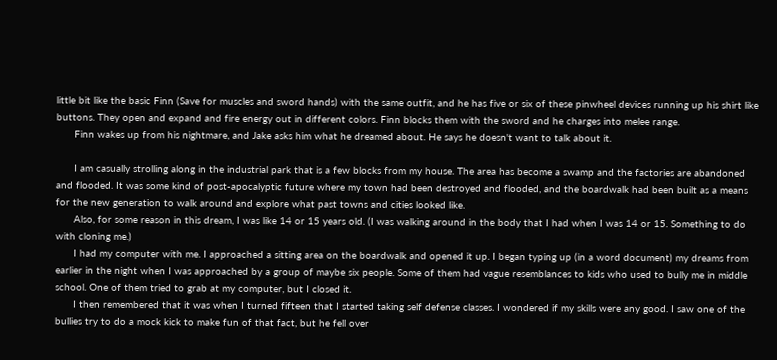little bit like the basic Finn (Save for muscles and sword hands) with the same outfit, and he has five or six of these pinwheel devices running up his shirt like buttons. They open and expand and fire energy out in different colors. Finn blocks them with the sword and he charges into melee range.
      Finn wakes up from his nightmare, and Jake asks him what he dreamed about. He says he doesn't want to talk about it.

      I am casually strolling along in the industrial park that is a few blocks from my house. The area has become a swamp and the factories are abandoned and flooded. It was some kind of post-apocalyptic future where my town had been destroyed and flooded, and the boardwalk had been built as a means for the new generation to walk around and explore what past towns and cities looked like.
      Also, for some reason in this dream, I was like 14 or 15 years old. (I was walking around in the body that I had when I was 14 or 15. Something to do with cloning me.)
      I had my computer with me. I approached a sitting area on the boardwalk and opened it up. I began typing up (in a word document) my dreams from earlier in the night when I was approached by a group of maybe six people. Some of them had vague resemblances to kids who used to bully me in middle school. One of them tried to grab at my computer, but I closed it.
      I then remembered that it was when I turned fifteen that I started taking self defense classes. I wondered if my skills were any good. I saw one of the bullies try to do a mock kick to make fun of that fact, but he fell over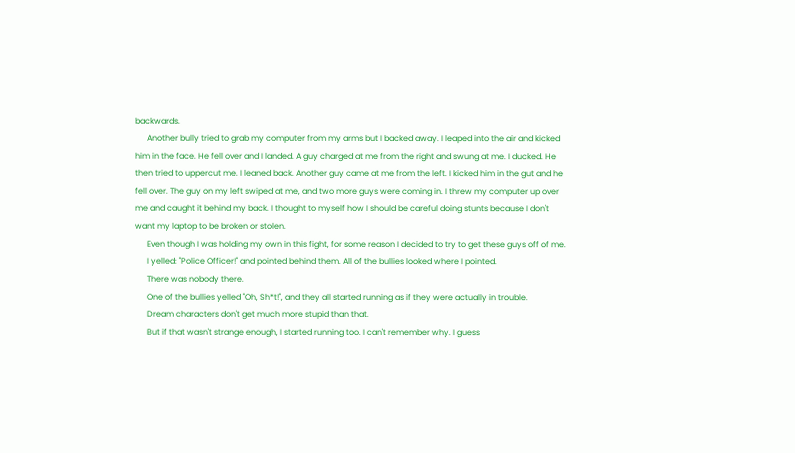backwards.
      Another bully tried to grab my computer from my arms but I backed away. I leaped into the air and kicked him in the face. He fell over and I landed. A guy charged at me from the right and swung at me. I ducked. He then tried to uppercut me. I leaned back. Another guy came at me from the left. I kicked him in the gut and he fell over. The guy on my left swiped at me, and two more guys were coming in. I threw my computer up over me and caught it behind my back. I thought to myself how I should be careful doing stunts because I don't want my laptop to be broken or stolen.
      Even though I was holding my own in this fight, for some reason I decided to try to get these guys off of me.
      I yelled: "Police Officer!" and pointed behind them. All of the bullies looked where I pointed.
      There was nobody there.
      One of the bullies yelled "Oh, Sh*t!", and they all started running as if they were actually in trouble.
      Dream characters don't get much more stupid than that.
      But if that wasn't strange enough, I started running too. I can't remember why. I guess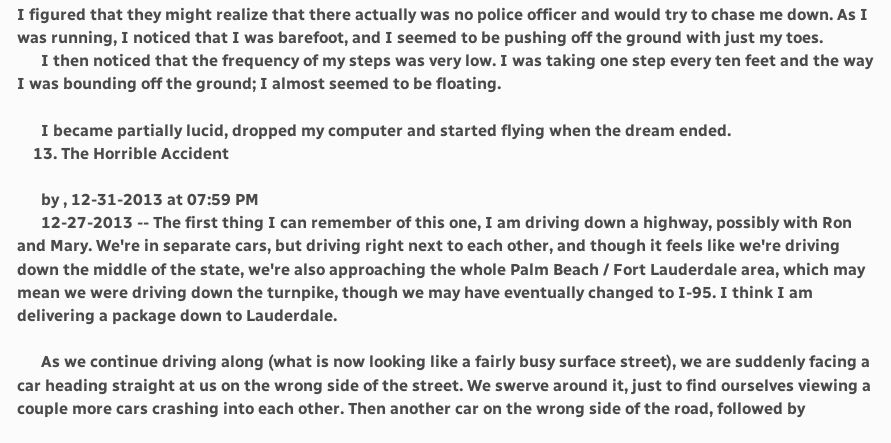I figured that they might realize that there actually was no police officer and would try to chase me down. As I was running, I noticed that I was barefoot, and I seemed to be pushing off the ground with just my toes.
      I then noticed that the frequency of my steps was very low. I was taking one step every ten feet and the way I was bounding off the ground; I almost seemed to be floating.

      I became partially lucid, dropped my computer and started flying when the dream ended.
    13. The Horrible Accident

      by , 12-31-2013 at 07:59 PM
      12-27-2013 -- The first thing I can remember of this one, I am driving down a highway, possibly with Ron and Mary. We're in separate cars, but driving right next to each other, and though it feels like we're driving down the middle of the state, we're also approaching the whole Palm Beach / Fort Lauderdale area, which may mean we were driving down the turnpike, though we may have eventually changed to I-95. I think I am delivering a package down to Lauderdale.

      As we continue driving along (what is now looking like a fairly busy surface street), we are suddenly facing a car heading straight at us on the wrong side of the street. We swerve around it, just to find ourselves viewing a couple more cars crashing into each other. Then another car on the wrong side of the road, followed by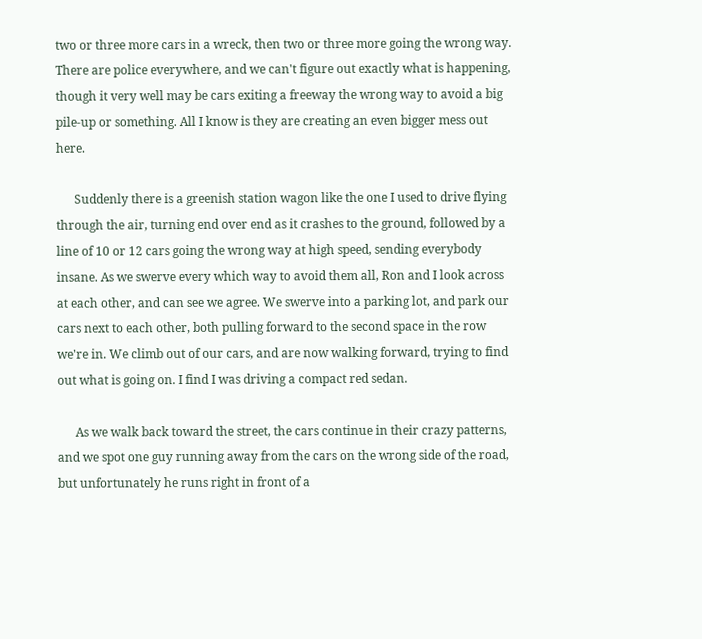two or three more cars in a wreck, then two or three more going the wrong way. There are police everywhere, and we can't figure out exactly what is happening, though it very well may be cars exiting a freeway the wrong way to avoid a big pile-up or something. All I know is they are creating an even bigger mess out here.

      Suddenly there is a greenish station wagon like the one I used to drive flying through the air, turning end over end as it crashes to the ground, followed by a line of 10 or 12 cars going the wrong way at high speed, sending everybody insane. As we swerve every which way to avoid them all, Ron and I look across at each other, and can see we agree. We swerve into a parking lot, and park our cars next to each other, both pulling forward to the second space in the row we're in. We climb out of our cars, and are now walking forward, trying to find out what is going on. I find I was driving a compact red sedan.

      As we walk back toward the street, the cars continue in their crazy patterns, and we spot one guy running away from the cars on the wrong side of the road, but unfortunately he runs right in front of a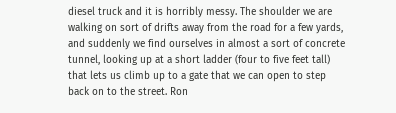diesel truck and it is horribly messy. The shoulder we are walking on sort of drifts away from the road for a few yards, and suddenly we find ourselves in almost a sort of concrete tunnel, looking up at a short ladder (four to five feet tall) that lets us climb up to a gate that we can open to step back on to the street. Ron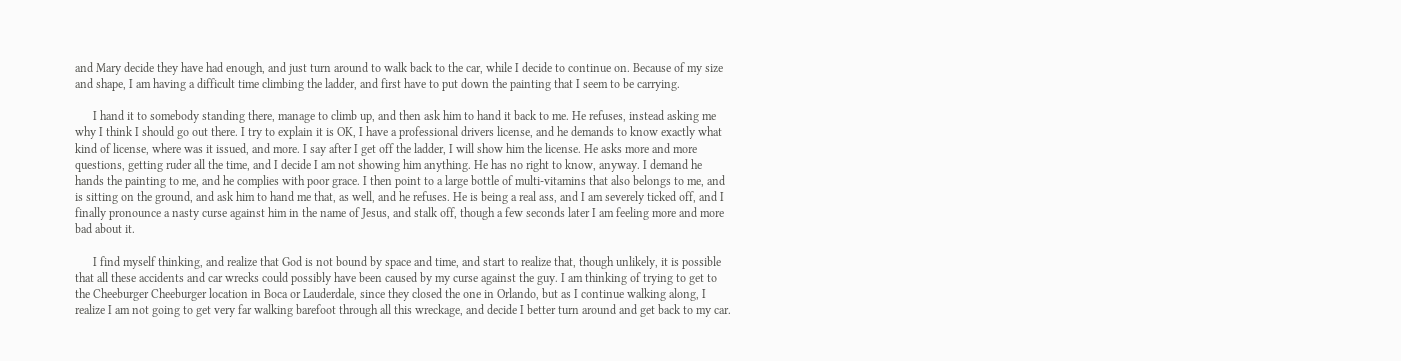and Mary decide they have had enough, and just turn around to walk back to the car, while I decide to continue on. Because of my size and shape, I am having a difficult time climbing the ladder, and first have to put down the painting that I seem to be carrying.

      I hand it to somebody standing there, manage to climb up, and then ask him to hand it back to me. He refuses, instead asking me why I think I should go out there. I try to explain it is OK, I have a professional drivers license, and he demands to know exactly what kind of license, where was it issued, and more. I say after I get off the ladder, I will show him the license. He asks more and more questions, getting ruder all the time, and I decide I am not showing him anything. He has no right to know, anyway. I demand he hands the painting to me, and he complies with poor grace. I then point to a large bottle of multi-vitamins that also belongs to me, and is sitting on the ground, and ask him to hand me that, as well, and he refuses. He is being a real ass, and I am severely ticked off, and I finally pronounce a nasty curse against him in the name of Jesus, and stalk off, though a few seconds later I am feeling more and more bad about it.

      I find myself thinking, and realize that God is not bound by space and time, and start to realize that, though unlikely, it is possible that all these accidents and car wrecks could possibly have been caused by my curse against the guy. I am thinking of trying to get to the Cheeburger Cheeburger location in Boca or Lauderdale, since they closed the one in Orlando, but as I continue walking along, I realize I am not going to get very far walking barefoot through all this wreckage, and decide I better turn around and get back to my car.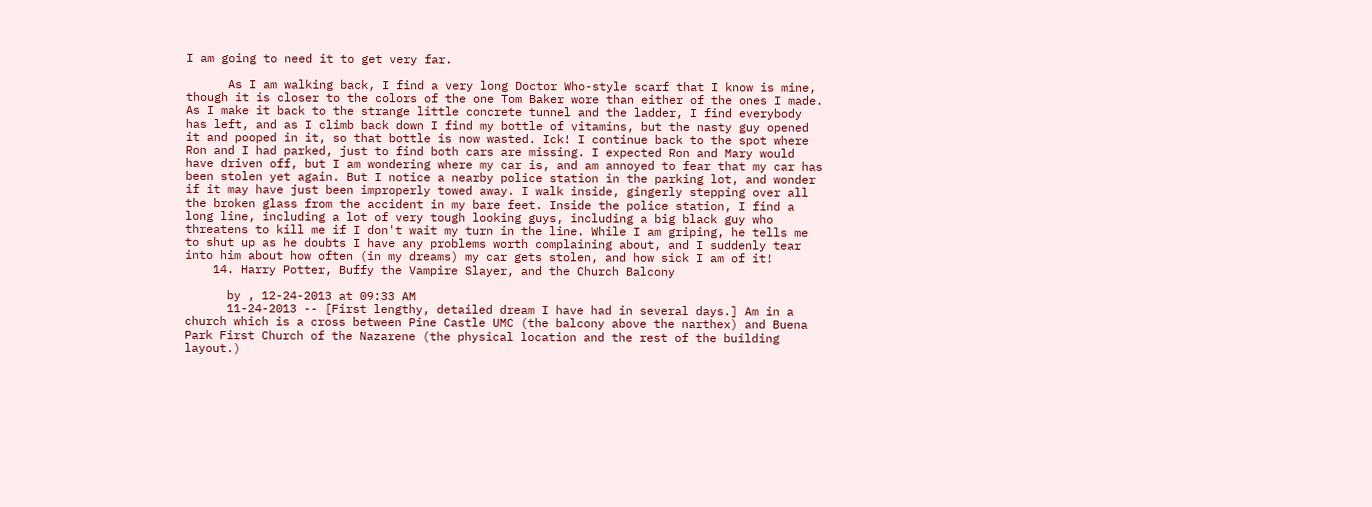I am going to need it to get very far.

      As I am walking back, I find a very long Doctor Who-style scarf that I know is mine, though it is closer to the colors of the one Tom Baker wore than either of the ones I made. As I make it back to the strange little concrete tunnel and the ladder, I find everybody has left, and as I climb back down I find my bottle of vitamins, but the nasty guy opened it and pooped in it, so that bottle is now wasted. Ick! I continue back to the spot where Ron and I had parked, just to find both cars are missing. I expected Ron and Mary would have driven off, but I am wondering where my car is, and am annoyed to fear that my car has been stolen yet again. But I notice a nearby police station in the parking lot, and wonder if it may have just been improperly towed away. I walk inside, gingerly stepping over all the broken glass from the accident in my bare feet. Inside the police station, I find a long line, including a lot of very tough looking guys, including a big black guy who threatens to kill me if I don't wait my turn in the line. While I am griping, he tells me to shut up as he doubts I have any problems worth complaining about, and I suddenly tear into him about how often (in my dreams) my car gets stolen, and how sick I am of it!
    14. Harry Potter, Buffy the Vampire Slayer, and the Church Balcony

      by , 12-24-2013 at 09:33 AM
      11-24-2013 -- [First lengthy, detailed dream I have had in several days.] Am in a church which is a cross between Pine Castle UMC (the balcony above the narthex) and Buena Park First Church of the Nazarene (the physical location and the rest of the building layout.)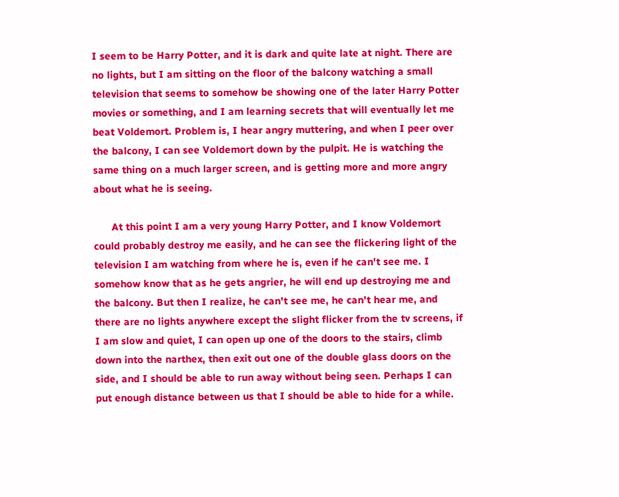I seem to be Harry Potter, and it is dark and quite late at night. There are no lights, but I am sitting on the floor of the balcony watching a small television that seems to somehow be showing one of the later Harry Potter movies or something, and I am learning secrets that will eventually let me beat Voldemort. Problem is, I hear angry muttering, and when I peer over the balcony, I can see Voldemort down by the pulpit. He is watching the same thing on a much larger screen, and is getting more and more angry about what he is seeing.

      At this point I am a very young Harry Potter, and I know Voldemort could probably destroy me easily, and he can see the flickering light of the television I am watching from where he is, even if he can't see me. I somehow know that as he gets angrier, he will end up destroying me and the balcony. But then I realize, he can't see me, he can't hear me, and there are no lights anywhere except the slight flicker from the tv screens, if I am slow and quiet, I can open up one of the doors to the stairs, climb down into the narthex, then exit out one of the double glass doors on the side, and I should be able to run away without being seen. Perhaps I can put enough distance between us that I should be able to hide for a while.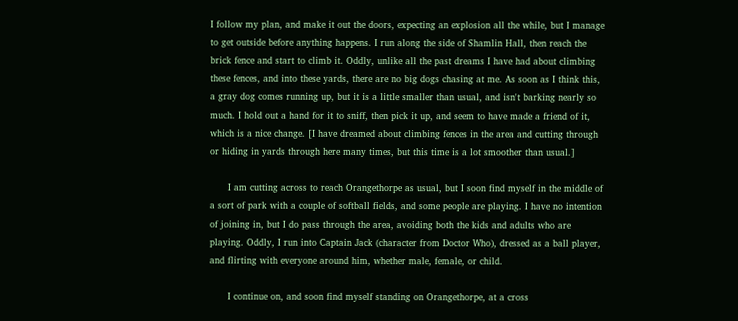I follow my plan, and make it out the doors, expecting an explosion all the while, but I manage to get outside before anything happens. I run along the side of Shamlin Hall, then reach the brick fence and start to climb it. Oddly, unlike all the past dreams I have had about climbing these fences, and into these yards, there are no big dogs chasing at me. As soon as I think this, a gray dog comes running up, but it is a little smaller than usual, and isn't barking nearly so much. I hold out a hand for it to sniff, then pick it up, and seem to have made a friend of it, which is a nice change. [I have dreamed about climbing fences in the area and cutting through or hiding in yards through here many times, but this time is a lot smoother than usual.]

      I am cutting across to reach Orangethorpe as usual, but I soon find myself in the middle of a sort of park with a couple of softball fields, and some people are playing. I have no intention of joining in, but I do pass through the area, avoiding both the kids and adults who are playing. Oddly, I run into Captain Jack (character from Doctor Who), dressed as a ball player, and flirting with everyone around him, whether male, female, or child.

      I continue on, and soon find myself standing on Orangethorpe, at a cross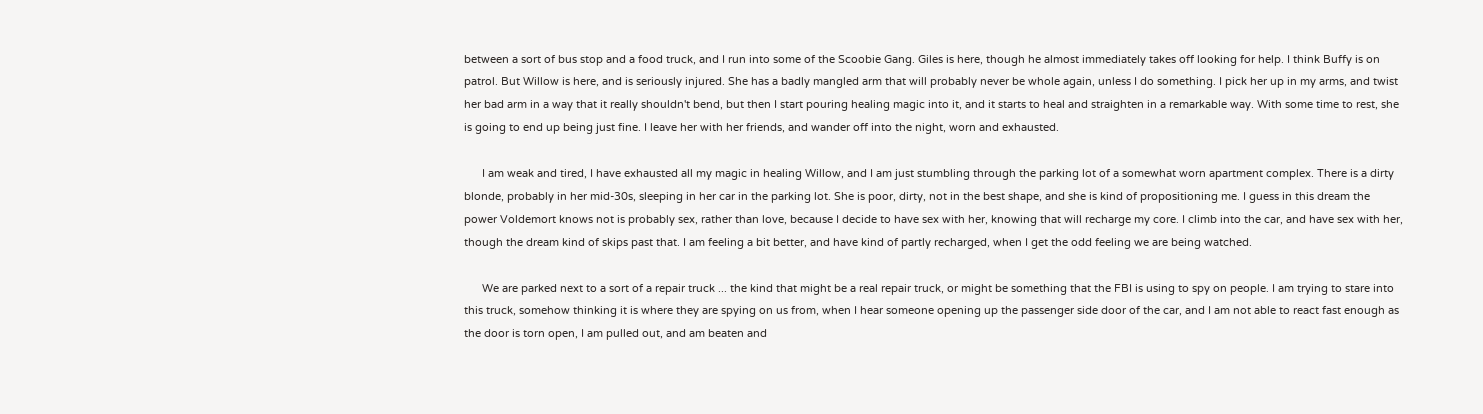between a sort of bus stop and a food truck, and I run into some of the Scoobie Gang. Giles is here, though he almost immediately takes off looking for help. I think Buffy is on patrol. But Willow is here, and is seriously injured. She has a badly mangled arm that will probably never be whole again, unless I do something. I pick her up in my arms, and twist her bad arm in a way that it really shouldn't bend, but then I start pouring healing magic into it, and it starts to heal and straighten in a remarkable way. With some time to rest, she is going to end up being just fine. I leave her with her friends, and wander off into the night, worn and exhausted.

      I am weak and tired, I have exhausted all my magic in healing Willow, and I am just stumbling through the parking lot of a somewhat worn apartment complex. There is a dirty blonde, probably in her mid-30s, sleeping in her car in the parking lot. She is poor, dirty, not in the best shape, and she is kind of propositioning me. I guess in this dream the power Voldemort knows not is probably sex, rather than love, because I decide to have sex with her, knowing that will recharge my core. I climb into the car, and have sex with her, though the dream kind of skips past that. I am feeling a bit better, and have kind of partly recharged, when I get the odd feeling we are being watched.

      We are parked next to a sort of a repair truck ... the kind that might be a real repair truck, or might be something that the FBI is using to spy on people. I am trying to stare into this truck, somehow thinking it is where they are spying on us from, when I hear someone opening up the passenger side door of the car, and I am not able to react fast enough as the door is torn open, I am pulled out, and am beaten and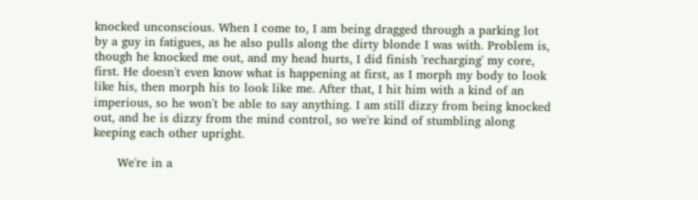knocked unconscious. When I come to, I am being dragged through a parking lot by a guy in fatigues, as he also pulls along the dirty blonde I was with. Problem is, though he knocked me out, and my head hurts, I did finish 'recharging' my core, first. He doesn't even know what is happening at first, as I morph my body to look like his, then morph his to look like me. After that, I hit him with a kind of an imperious, so he won't be able to say anything. I am still dizzy from being knocked out, and he is dizzy from the mind control, so we're kind of stumbling along keeping each other upright.

      We're in a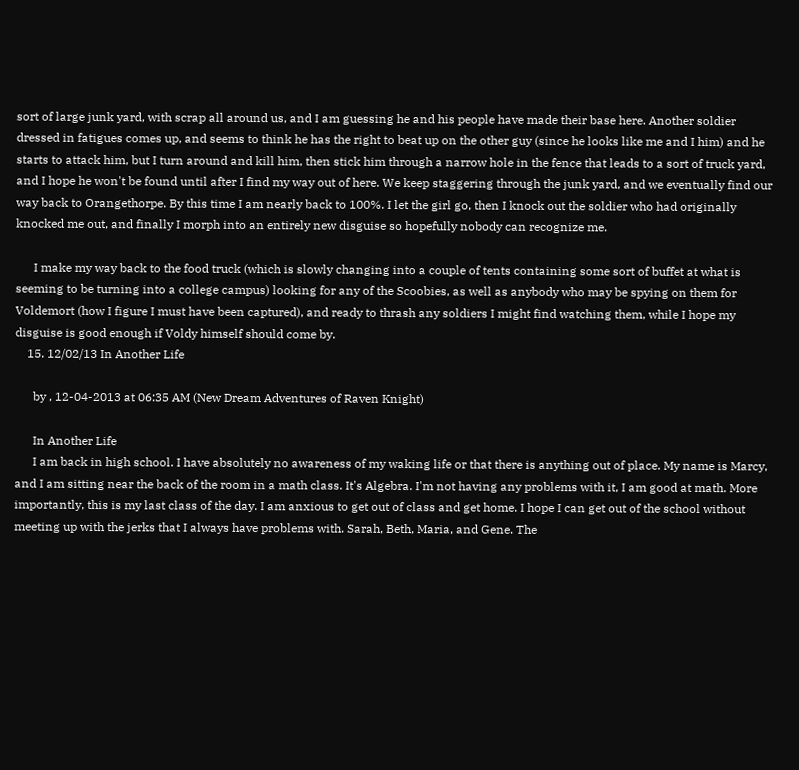sort of large junk yard, with scrap all around us, and I am guessing he and his people have made their base here. Another soldier dressed in fatigues comes up, and seems to think he has the right to beat up on the other guy (since he looks like me and I him) and he starts to attack him, but I turn around and kill him, then stick him through a narrow hole in the fence that leads to a sort of truck yard, and I hope he won't be found until after I find my way out of here. We keep staggering through the junk yard, and we eventually find our way back to Orangethorpe. By this time I am nearly back to 100%. I let the girl go, then I knock out the soldier who had originally knocked me out, and finally I morph into an entirely new disguise so hopefully nobody can recognize me.

      I make my way back to the food truck (which is slowly changing into a couple of tents containing some sort of buffet at what is seeming to be turning into a college campus) looking for any of the Scoobies, as well as anybody who may be spying on them for Voldemort (how I figure I must have been captured), and ready to thrash any soldiers I might find watching them, while I hope my disguise is good enough if Voldy himself should come by.
    15. 12/02/13 In Another Life

      by , 12-04-2013 at 06:35 AM (New Dream Adventures of Raven Knight)

      In Another Life
      I am back in high school. I have absolutely no awareness of my waking life or that there is anything out of place. My name is Marcy, and I am sitting near the back of the room in a math class. It's Algebra. I'm not having any problems with it, I am good at math. More importantly, this is my last class of the day. I am anxious to get out of class and get home. I hope I can get out of the school without meeting up with the jerks that I always have problems with. Sarah, Beth, Maria, and Gene. The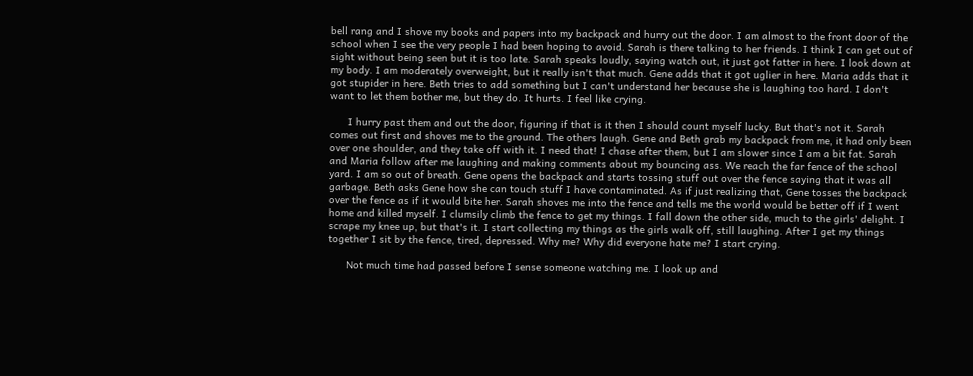bell rang and I shove my books and papers into my backpack and hurry out the door. I am almost to the front door of the school when I see the very people I had been hoping to avoid. Sarah is there talking to her friends. I think I can get out of sight without being seen but it is too late. Sarah speaks loudly, saying watch out, it just got fatter in here. I look down at my body. I am moderately overweight, but it really isn't that much. Gene adds that it got uglier in here. Maria adds that it got stupider in here. Beth tries to add something but I can't understand her because she is laughing too hard. I don't want to let them bother me, but they do. It hurts. I feel like crying.

      I hurry past them and out the door, figuring if that is it then I should count myself lucky. But that's not it. Sarah comes out first and shoves me to the ground. The others laugh. Gene and Beth grab my backpack from me, it had only been over one shoulder, and they take off with it. I need that! I chase after them, but I am slower since I am a bit fat. Sarah and Maria follow after me laughing and making comments about my bouncing ass. We reach the far fence of the school yard. I am so out of breath. Gene opens the backpack and starts tossing stuff out over the fence saying that it was all garbage. Beth asks Gene how she can touch stuff I have contaminated. As if just realizing that, Gene tosses the backpack over the fence as if it would bite her. Sarah shoves me into the fence and tells me the world would be better off if I went home and killed myself. I clumsily climb the fence to get my things. I fall down the other side, much to the girls' delight. I scrape my knee up, but that's it. I start collecting my things as the girls walk off, still laughing. After I get my things together I sit by the fence, tired, depressed. Why me? Why did everyone hate me? I start crying.

      Not much time had passed before I sense someone watching me. I look up and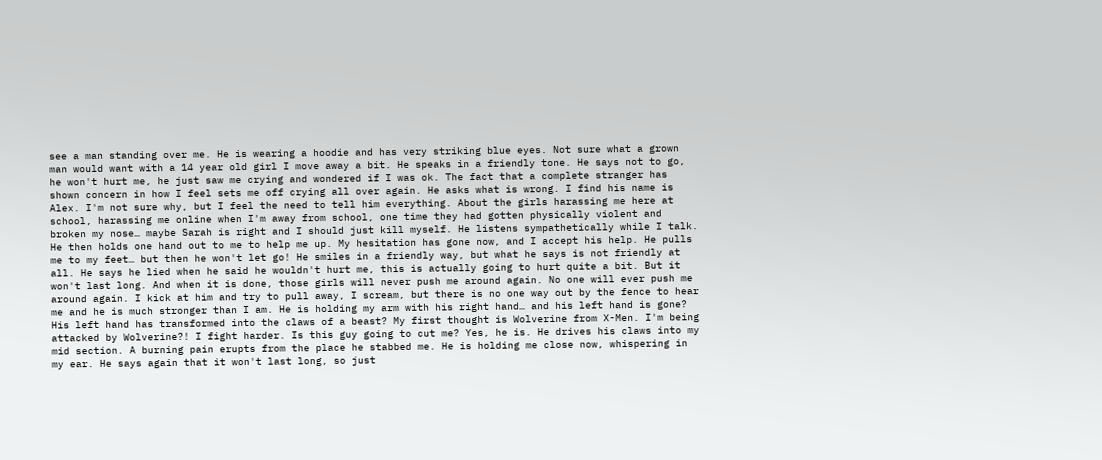see a man standing over me. He is wearing a hoodie and has very striking blue eyes. Not sure what a grown man would want with a 14 year old girl I move away a bit. He speaks in a friendly tone. He says not to go, he won't hurt me, he just saw me crying and wondered if I was ok. The fact that a complete stranger has shown concern in how I feel sets me off crying all over again. He asks what is wrong. I find his name is Alex. I'm not sure why, but I feel the need to tell him everything. About the girls harassing me here at school, harassing me online when I'm away from school, one time they had gotten physically violent and broken my nose… maybe Sarah is right and I should just kill myself. He listens sympathetically while I talk. He then holds one hand out to me to help me up. My hesitation has gone now, and I accept his help. He pulls me to my feet… but then he won't let go! He smiles in a friendly way, but what he says is not friendly at all. He says he lied when he said he wouldn't hurt me, this is actually going to hurt quite a bit. But it won't last long. And when it is done, those girls will never push me around again. No one will ever push me around again. I kick at him and try to pull away, I scream, but there is no one way out by the fence to hear me and he is much stronger than I am. He is holding my arm with his right hand… and his left hand is gone? His left hand has transformed into the claws of a beast? My first thought is Wolverine from X-Men. I'm being attacked by Wolverine?! I fight harder. Is this guy going to cut me? Yes, he is. He drives his claws into my mid section. A burning pain erupts from the place he stabbed me. He is holding me close now, whispering in my ear. He says again that it won't last long, so just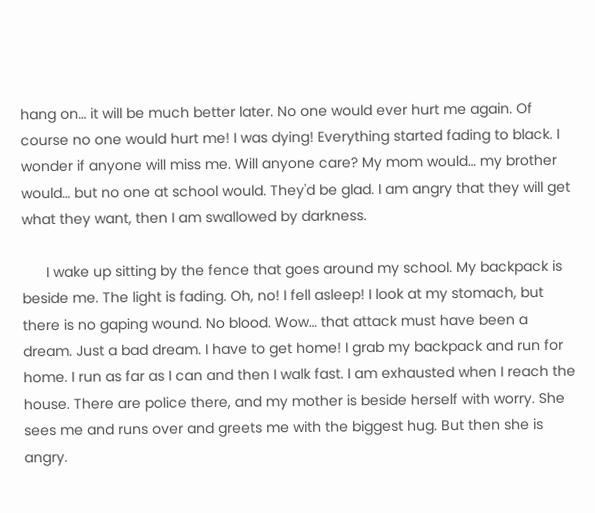hang on… it will be much better later. No one would ever hurt me again. Of course no one would hurt me! I was dying! Everything started fading to black. I wonder if anyone will miss me. Will anyone care? My mom would… my brother would… but no one at school would. They'd be glad. I am angry that they will get what they want, then I am swallowed by darkness.

      I wake up sitting by the fence that goes around my school. My backpack is beside me. The light is fading. Oh, no! I fell asleep! I look at my stomach, but there is no gaping wound. No blood. Wow… that attack must have been a dream. Just a bad dream. I have to get home! I grab my backpack and run for home. I run as far as I can and then I walk fast. I am exhausted when I reach the house. There are police there, and my mother is beside herself with worry. She sees me and runs over and greets me with the biggest hug. But then she is angry.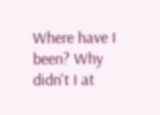Where have I been? Why didn't I at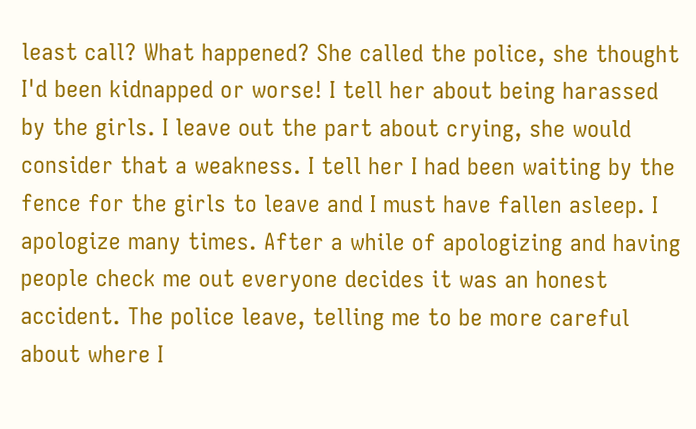least call? What happened? She called the police, she thought I'd been kidnapped or worse! I tell her about being harassed by the girls. I leave out the part about crying, she would consider that a weakness. I tell her I had been waiting by the fence for the girls to leave and I must have fallen asleep. I apologize many times. After a while of apologizing and having people check me out everyone decides it was an honest accident. The police leave, telling me to be more careful about where I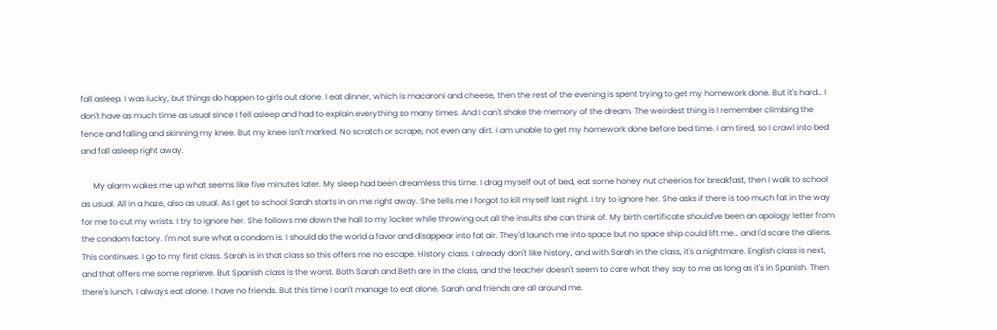fall asleep. I was lucky, but things do happen to girls out alone. I eat dinner, which is macaroni and cheese, then the rest of the evening is spent trying to get my homework done. But it's hard… I don't have as much time as usual since I fell asleep and had to explain everything so many times. And I can't shake the memory of the dream. The weirdest thing is I remember climbing the fence and falling and skinning my knee. But my knee isn't marked. No scratch or scrape, not even any dirt. I am unable to get my homework done before bed time. I am tired, so I crawl into bed and fall asleep right away.

      My alarm wakes me up what seems like five minutes later. My sleep had been dreamless this time. I drag myself out of bed, eat some honey nut cheerios for breakfast, then I walk to school as usual. All in a haze, also as usual. As I get to school Sarah starts in on me right away. She tells me I forgot to kill myself last night. I try to ignore her. She asks if there is too much fat in the way for me to cut my wrists. I try to ignore her. She follows me down the hall to my locker while throwing out all the insults she can think of. My birth certificate should've been an apology letter from the condom factory. I'm not sure what a condom is. I should do the world a favor and disappear into fat air. They'd launch me into space but no space ship could lift me… and I'd scare the aliens. This continues. I go to my first class. Sarah is in that class so this offers me no escape. History class. I already don't like history, and with Sarah in the class, it's a nightmare. English class is next, and that offers me some reprieve. But Spanish class is the worst. Both Sarah and Beth are in the class, and the teacher doesn't seem to care what they say to me as long as it's in Spanish. Then there's lunch. I always eat alone. I have no friends. But this time I can't manage to eat alone. Sarah and friends are all around me.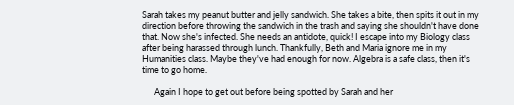Sarah takes my peanut butter and jelly sandwich. She takes a bite, then spits it out in my direction before throwing the sandwich in the trash and saying she shouldn't have done that. Now she's infected. She needs an antidote, quick! I escape into my Biology class after being harassed through lunch. Thankfully, Beth and Maria ignore me in my Humanities class. Maybe they've had enough for now. Algebra is a safe class, then it's time to go home.

      Again I hope to get out before being spotted by Sarah and her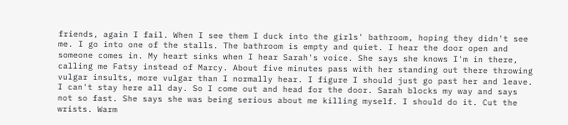friends, again I fail. When I see them I duck into the girls' bathroom, hoping they didn't see me. I go into one of the stalls. The bathroom is empty and quiet. I hear the door open and someone comes in. My heart sinks when I hear Sarah's voice. She says she knows I'm in there, calling me Fatsy instead of Marcy. About five minutes pass with her standing out there throwing vulgar insults, more vulgar than I normally hear. I figure I should just go past her and leave. I can't stay here all day. So I come out and head for the door. Sarah blocks my way and says not so fast. She says she was being serious about me killing myself. I should do it. Cut the wrists. Warm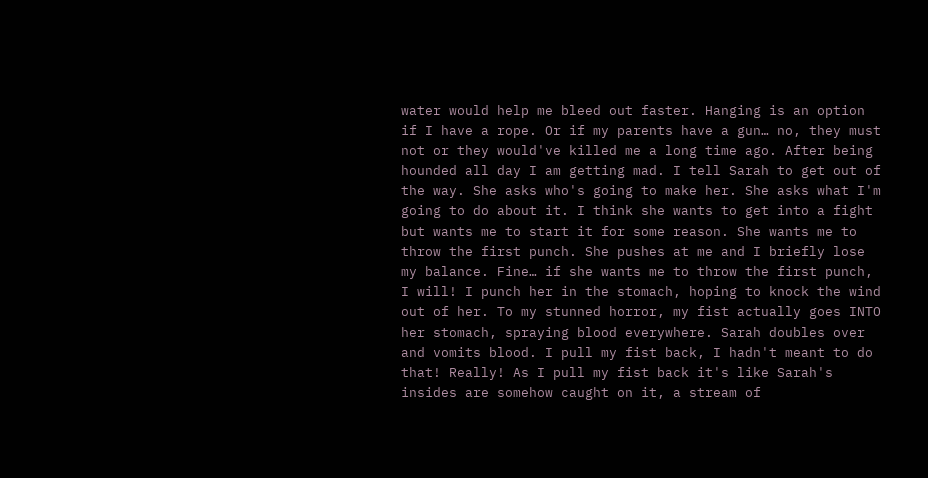water would help me bleed out faster. Hanging is an option if I have a rope. Or if my parents have a gun… no, they must not or they would've killed me a long time ago. After being hounded all day I am getting mad. I tell Sarah to get out of the way. She asks who's going to make her. She asks what I'm going to do about it. I think she wants to get into a fight but wants me to start it for some reason. She wants me to throw the first punch. She pushes at me and I briefly lose my balance. Fine… if she wants me to throw the first punch, I will! I punch her in the stomach, hoping to knock the wind out of her. To my stunned horror, my fist actually goes INTO her stomach, spraying blood everywhere. Sarah doubles over and vomits blood. I pull my fist back, I hadn't meant to do that! Really! As I pull my fist back it's like Sarah's insides are somehow caught on it, a stream of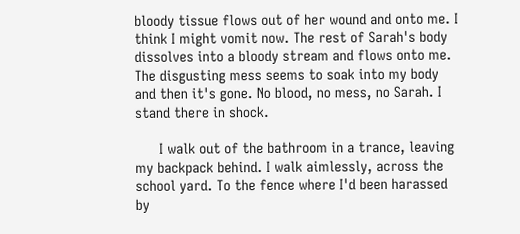bloody tissue flows out of her wound and onto me. I think I might vomit now. The rest of Sarah's body dissolves into a bloody stream and flows onto me. The disgusting mess seems to soak into my body and then it's gone. No blood, no mess, no Sarah. I stand there in shock.

      I walk out of the bathroom in a trance, leaving my backpack behind. I walk aimlessly, across the school yard. To the fence where I'd been harassed by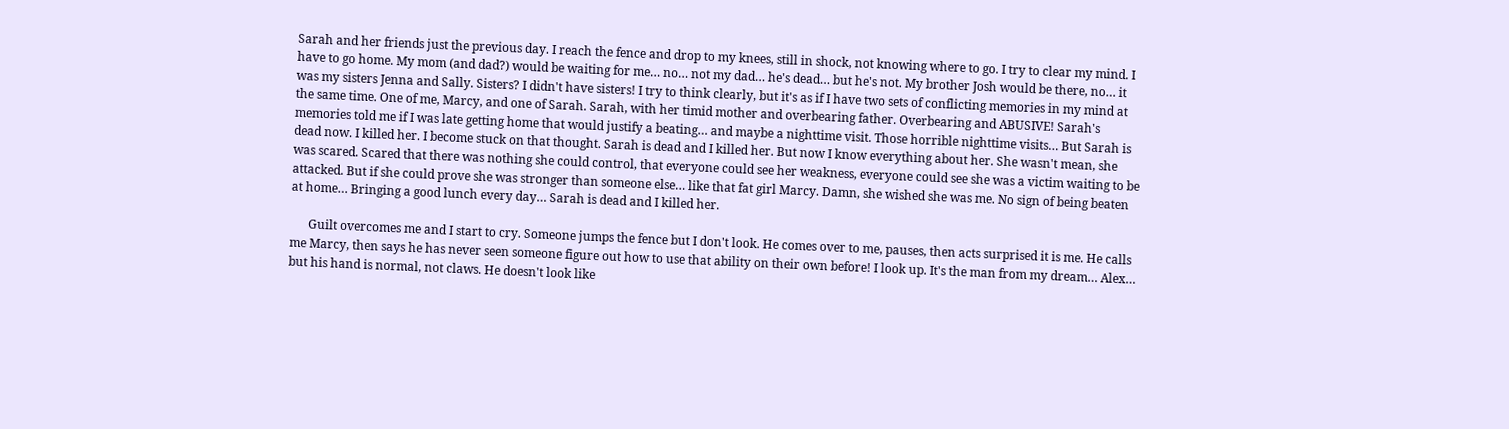Sarah and her friends just the previous day. I reach the fence and drop to my knees, still in shock, not knowing where to go. I try to clear my mind. I have to go home. My mom (and dad?) would be waiting for me… no… not my dad… he's dead… but he's not. My brother Josh would be there, no… it was my sisters Jenna and Sally. Sisters? I didn't have sisters! I try to think clearly, but it's as if I have two sets of conflicting memories in my mind at the same time. One of me, Marcy, and one of Sarah. Sarah, with her timid mother and overbearing father. Overbearing and ABUSIVE! Sarah's memories told me if I was late getting home that would justify a beating… and maybe a nighttime visit. Those horrible nighttime visits… But Sarah is dead now. I killed her. I become stuck on that thought. Sarah is dead and I killed her. But now I know everything about her. She wasn't mean, she was scared. Scared that there was nothing she could control, that everyone could see her weakness, everyone could see she was a victim waiting to be attacked. But if she could prove she was stronger than someone else… like that fat girl Marcy. Damn, she wished she was me. No sign of being beaten at home… Bringing a good lunch every day… Sarah is dead and I killed her.

      Guilt overcomes me and I start to cry. Someone jumps the fence but I don't look. He comes over to me, pauses, then acts surprised it is me. He calls me Marcy, then says he has never seen someone figure out how to use that ability on their own before! I look up. It's the man from my dream… Alex… but his hand is normal, not claws. He doesn't look like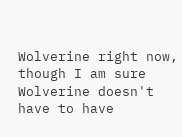Wolverine right now, though I am sure Wolverine doesn't have to have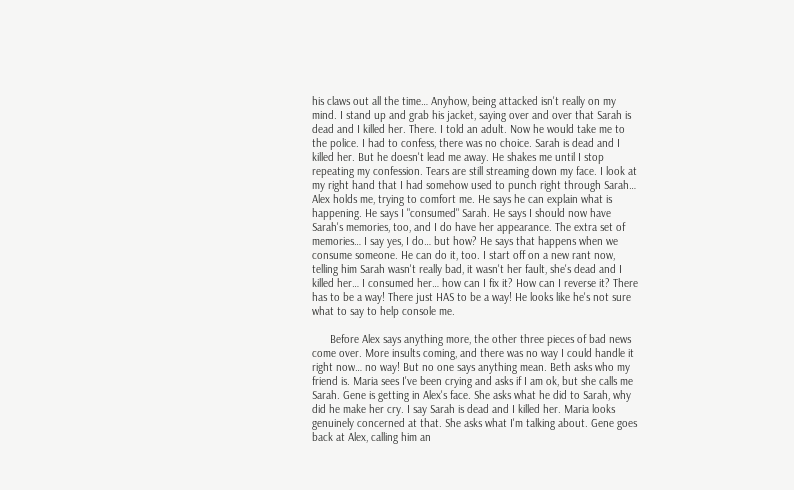his claws out all the time… Anyhow, being attacked isn't really on my mind. I stand up and grab his jacket, saying over and over that Sarah is dead and I killed her. There. I told an adult. Now he would take me to the police. I had to confess, there was no choice. Sarah is dead and I killed her. But he doesn't lead me away. He shakes me until I stop repeating my confession. Tears are still streaming down my face. I look at my right hand that I had somehow used to punch right through Sarah… Alex holds me, trying to comfort me. He says he can explain what is happening. He says I "consumed" Sarah. He says I should now have Sarah's memories, too, and I do have her appearance. The extra set of memories… I say yes, I do… but how? He says that happens when we consume someone. He can do it, too. I start off on a new rant now, telling him Sarah wasn't really bad, it wasn't her fault, she's dead and I killed her… I consumed her… how can I fix it? How can I reverse it? There has to be a way! There just HAS to be a way! He looks like he's not sure what to say to help console me.

      Before Alex says anything more, the other three pieces of bad news come over. More insults coming, and there was no way I could handle it right now… no way! But no one says anything mean. Beth asks who my friend is. Maria sees I've been crying and asks if I am ok, but she calls me Sarah. Gene is getting in Alex's face. She asks what he did to Sarah, why did he make her cry. I say Sarah is dead and I killed her. Maria looks genuinely concerned at that. She asks what I'm talking about. Gene goes back at Alex, calling him an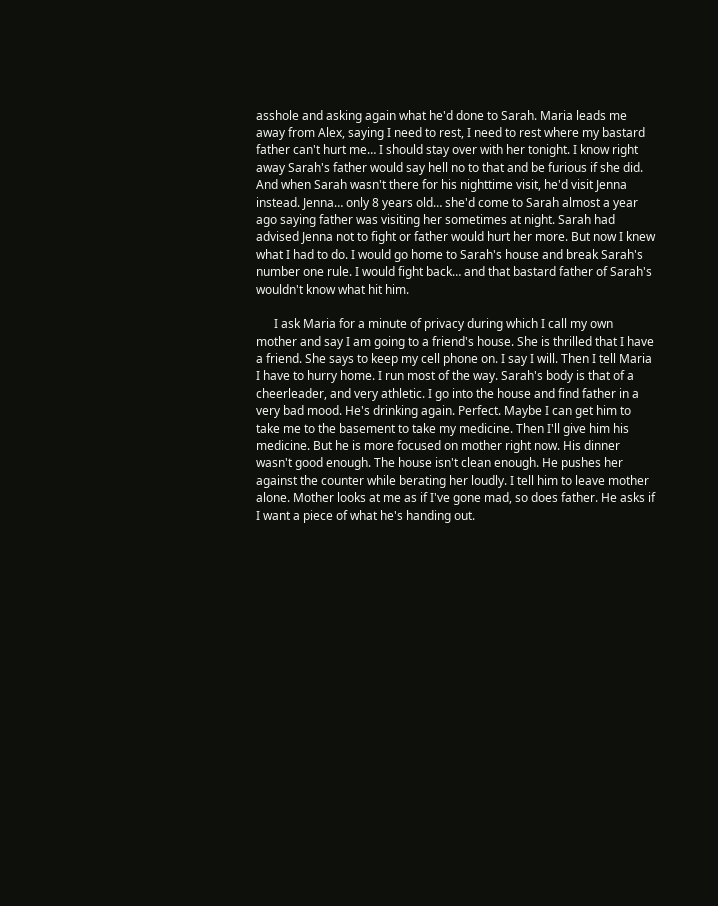asshole and asking again what he'd done to Sarah. Maria leads me away from Alex, saying I need to rest, I need to rest where my bastard father can't hurt me… I should stay over with her tonight. I know right away Sarah's father would say hell no to that and be furious if she did. And when Sarah wasn't there for his nighttime visit, he'd visit Jenna instead. Jenna… only 8 years old… she'd come to Sarah almost a year ago saying father was visiting her sometimes at night. Sarah had advised Jenna not to fight or father would hurt her more. But now I knew what I had to do. I would go home to Sarah's house and break Sarah's number one rule. I would fight back… and that bastard father of Sarah's wouldn't know what hit him.

      I ask Maria for a minute of privacy during which I call my own mother and say I am going to a friend's house. She is thrilled that I have a friend. She says to keep my cell phone on. I say I will. Then I tell Maria I have to hurry home. I run most of the way. Sarah's body is that of a cheerleader, and very athletic. I go into the house and find father in a very bad mood. He's drinking again. Perfect. Maybe I can get him to take me to the basement to take my medicine. Then I'll give him his medicine. But he is more focused on mother right now. His dinner wasn't good enough. The house isn't clean enough. He pushes her against the counter while berating her loudly. I tell him to leave mother alone. Mother looks at me as if I've gone mad, so does father. He asks if I want a piece of what he's handing out.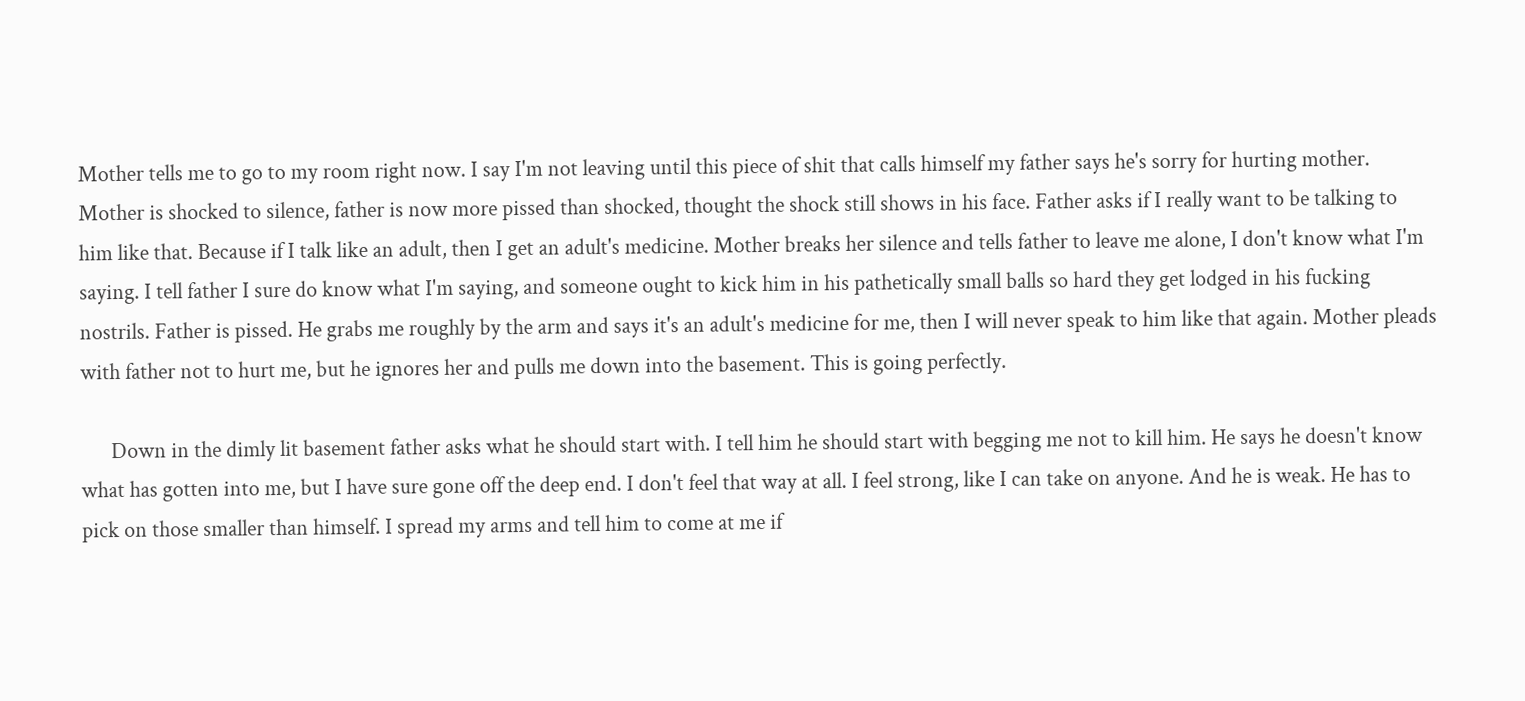Mother tells me to go to my room right now. I say I'm not leaving until this piece of shit that calls himself my father says he's sorry for hurting mother. Mother is shocked to silence, father is now more pissed than shocked, thought the shock still shows in his face. Father asks if I really want to be talking to him like that. Because if I talk like an adult, then I get an adult's medicine. Mother breaks her silence and tells father to leave me alone, I don't know what I'm saying. I tell father I sure do know what I'm saying, and someone ought to kick him in his pathetically small balls so hard they get lodged in his fucking nostrils. Father is pissed. He grabs me roughly by the arm and says it's an adult's medicine for me, then I will never speak to him like that again. Mother pleads with father not to hurt me, but he ignores her and pulls me down into the basement. This is going perfectly.

      Down in the dimly lit basement father asks what he should start with. I tell him he should start with begging me not to kill him. He says he doesn't know what has gotten into me, but I have sure gone off the deep end. I don't feel that way at all. I feel strong, like I can take on anyone. And he is weak. He has to pick on those smaller than himself. I spread my arms and tell him to come at me if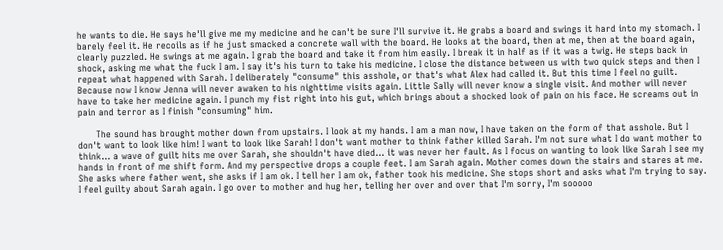he wants to die. He says he'll give me my medicine and he can't be sure I'll survive it. He grabs a board and swings it hard into my stomach. I barely feel it. He recoils as if he just smacked a concrete wall with the board. He looks at the board, then at me, then at the board again, clearly puzzled. He swings at me again. I grab the board and take it from him easily. I break it in half as if it was a twig. He steps back in shock, asking me what the fuck I am. I say it's his turn to take his medicine. I close the distance between us with two quick steps and then I repeat what happened with Sarah. I deliberately "consume" this asshole, or that's what Alex had called it. But this time I feel no guilt. Because now I know Jenna will never awaken to his nighttime visits again. Little Sally will never know a single visit. And mother will never have to take her medicine again. I punch my fist right into his gut, which brings about a shocked look of pain on his face. He screams out in pain and terror as I finish "consuming" him.

      The sound has brought mother down from upstairs. I look at my hands. I am a man now, I have taken on the form of that asshole. But I don't want to look like him! I want to look like Sarah! I don't want mother to think father killed Sarah. I'm not sure what I do want mother to think… a wave of guilt hits me over Sarah, she shouldn't have died… it was never her fault. As I focus on wanting to look like Sarah I see my hands in front of me shift form. And my perspective drops a couple feet. I am Sarah again. Mother comes down the stairs and stares at me. She asks where father went, she asks if I am ok. I tell her I am ok, father took his medicine. She stops short and asks what I'm trying to say. I feel guilty about Sarah again. I go over to mother and hug her, telling her over and over that I'm sorry, I'm sooooo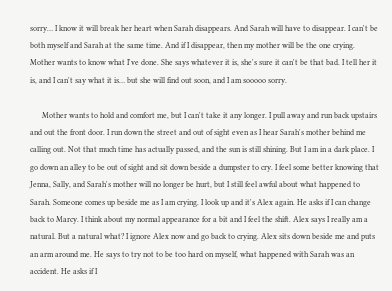sorry… I know it will break her heart when Sarah disappears. And Sarah will have to disappear. I can't be both myself and Sarah at the same time. And if I disappear, then my mother will be the one crying. Mother wants to know what I've done. She says whatever it is, she's sure it can't be that bad. I tell her it is, and I can't say what it is… but she will find out soon, and I am sooooo sorry.

      Mother wants to hold and comfort me, but I can't take it any longer. I pull away and run back upstairs and out the front door. I run down the street and out of sight even as I hear Sarah's mother behind me calling out. Not that much time has actually passed, and the sun is still shining. But I am in a dark place. I go down an alley to be out of sight and sit down beside a dumpster to cry. I feel some better knowing that Jenna, Sally, and Sarah's mother will no longer be hurt, but I still feel awful about what happened to Sarah. Someone comes up beside me as I am crying. I look up and it's Alex again. He asks if I can change back to Marcy. I think about my normal appearance for a bit and I feel the shift. Alex says I really am a natural. But a natural what? I ignore Alex now and go back to crying. Alex sits down beside me and puts an arm around me. He says to try not to be too hard on myself, what happened with Sarah was an accident. He asks if I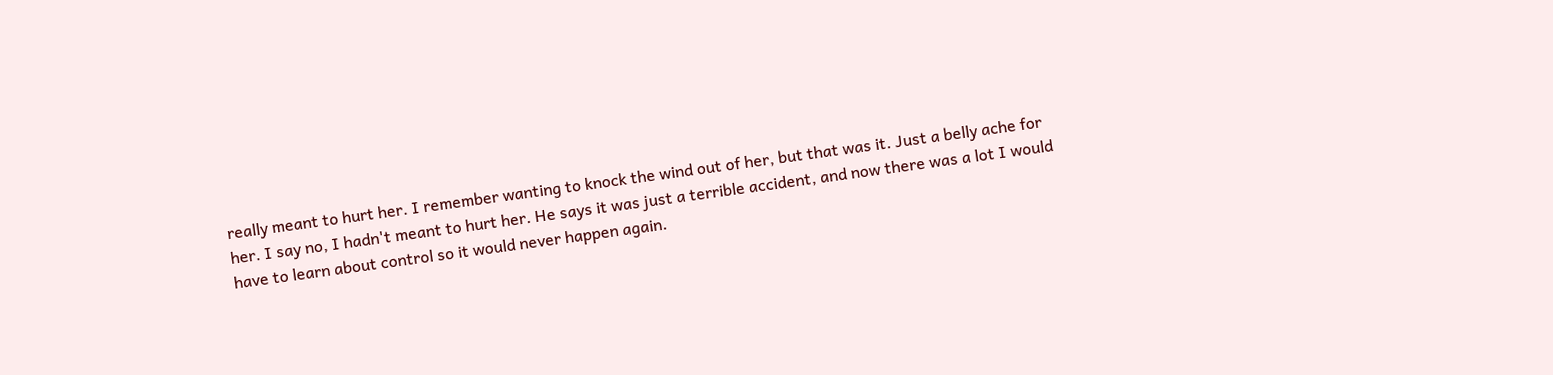really meant to hurt her. I remember wanting to knock the wind out of her, but that was it. Just a belly ache for her. I say no, I hadn't meant to hurt her. He says it was just a terrible accident, and now there was a lot I would have to learn about control so it would never happen again.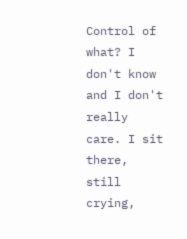Control of what? I don't know and I don't really care. I sit there, still crying,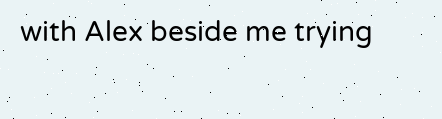with Alex beside me trying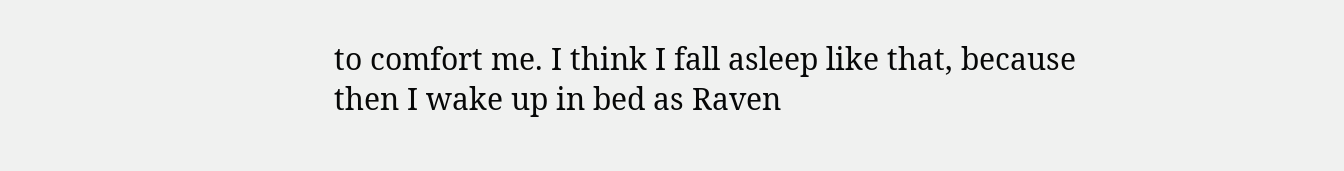to comfort me. I think I fall asleep like that, because then I wake up in bed as Raven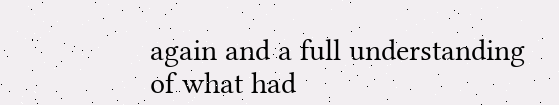again and a full understanding of what had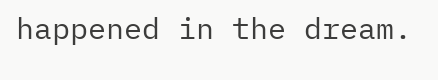happened in the dream.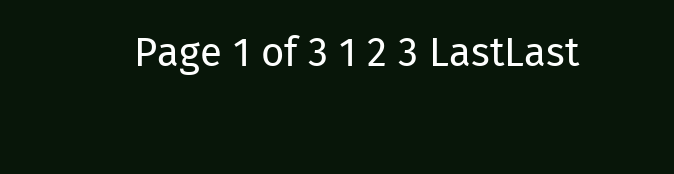Page 1 of 3 1 2 3 LastLast